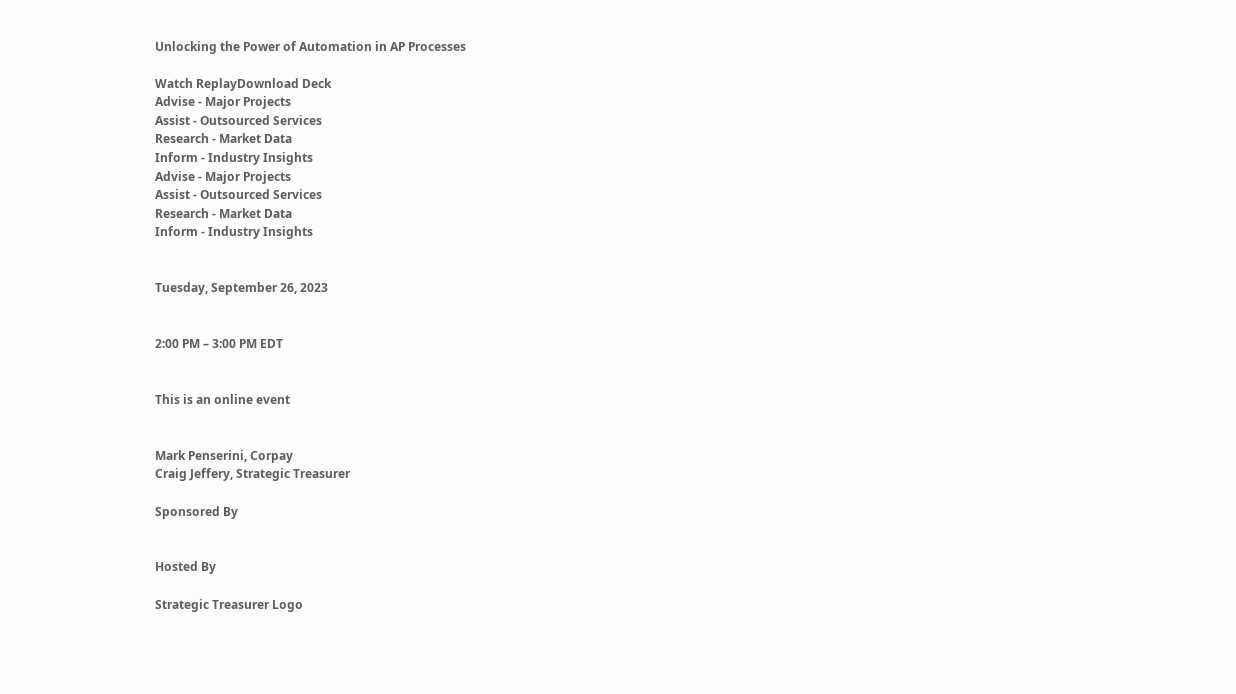Unlocking the Power of Automation in AP Processes

Watch ReplayDownload Deck
Advise - Major Projects
Assist - Outsourced Services
Research - Market Data
Inform - Industry Insights
Advise - Major Projects
Assist - Outsourced Services
Research - Market Data
Inform - Industry Insights


Tuesday, September 26, 2023


2:00 PM – 3:00 PM EDT


This is an online event


Mark Penserini, Corpay
Craig Jeffery, Strategic Treasurer

Sponsored By


Hosted By

Strategic Treasurer Logo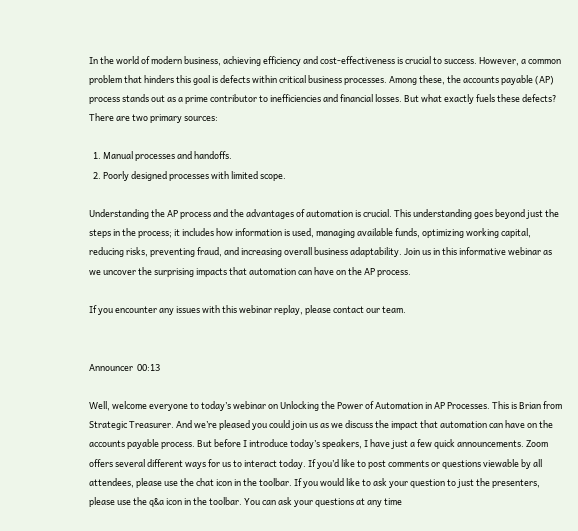In the world of modern business, achieving efficiency and cost-effectiveness is crucial to success. However, a common problem that hinders this goal is defects within critical business processes. Among these, the accounts payable (AP) process stands out as a prime contributor to inefficiencies and financial losses. But what exactly fuels these defects? There are two primary sources:

  1. Manual processes and handoffs.
  2. Poorly designed processes with limited scope.

Understanding the AP process and the advantages of automation is crucial. This understanding goes beyond just the steps in the process; it includes how information is used, managing available funds, optimizing working capital, reducing risks, preventing fraud, and increasing overall business adaptability. Join us in this informative webinar as we uncover the surprising impacts that automation can have on the AP process.

If you encounter any issues with this webinar replay, please contact our team.


Announcer  00:13

Well, welcome everyone to today’s webinar on Unlocking the Power of Automation in AP Processes. This is Brian from Strategic Treasurer. And we’re pleased you could join us as we discuss the impact that automation can have on the accounts payable process. But before I introduce today’s speakers, I have just a few quick announcements. Zoom offers several different ways for us to interact today. If you’d like to post comments or questions viewable by all attendees, please use the chat icon in the toolbar. If you would like to ask your question to just the presenters, please use the q&a icon in the toolbar. You can ask your questions at any time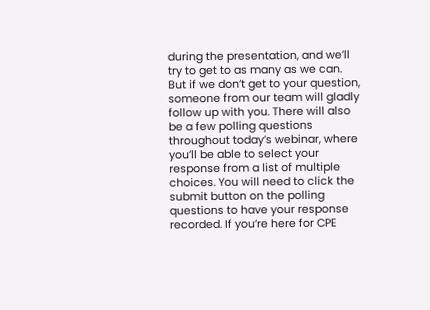during the presentation, and we’ll try to get to as many as we can. But if we don’t get to your question, someone from our team will gladly follow up with you. There will also be a few polling questions throughout today’s webinar, where you’ll be able to select your response from a list of multiple choices. You will need to click the submit button on the polling questions to have your response recorded. If you’re here for CPE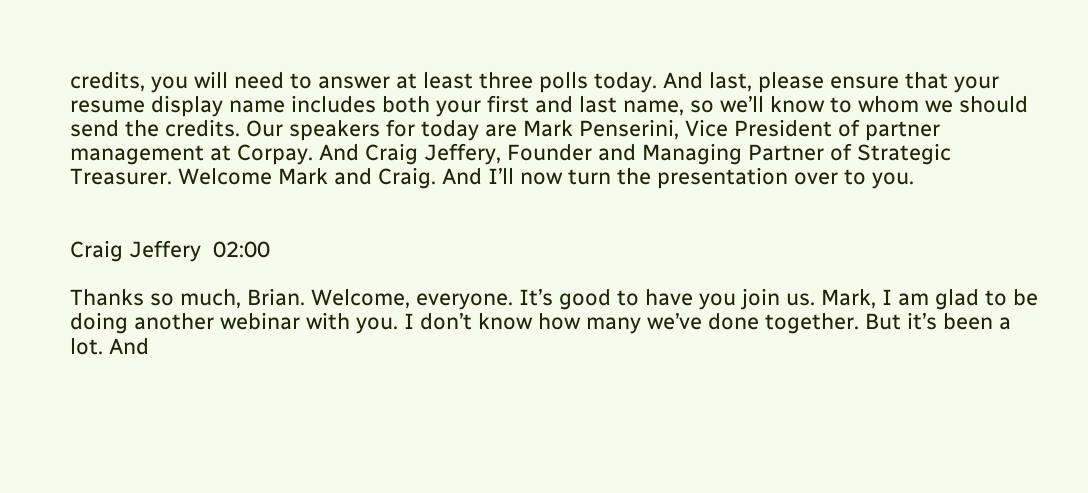credits, you will need to answer at least three polls today. And last, please ensure that your resume display name includes both your first and last name, so we’ll know to whom we should send the credits. Our speakers for today are Mark Penserini, Vice President of partner management at Corpay. And Craig Jeffery, Founder and Managing Partner of Strategic Treasurer. Welcome Mark and Craig. And I’ll now turn the presentation over to you.


Craig Jeffery  02:00

Thanks so much, Brian. Welcome, everyone. It’s good to have you join us. Mark, I am glad to be doing another webinar with you. I don’t know how many we’ve done together. But it’s been a lot. And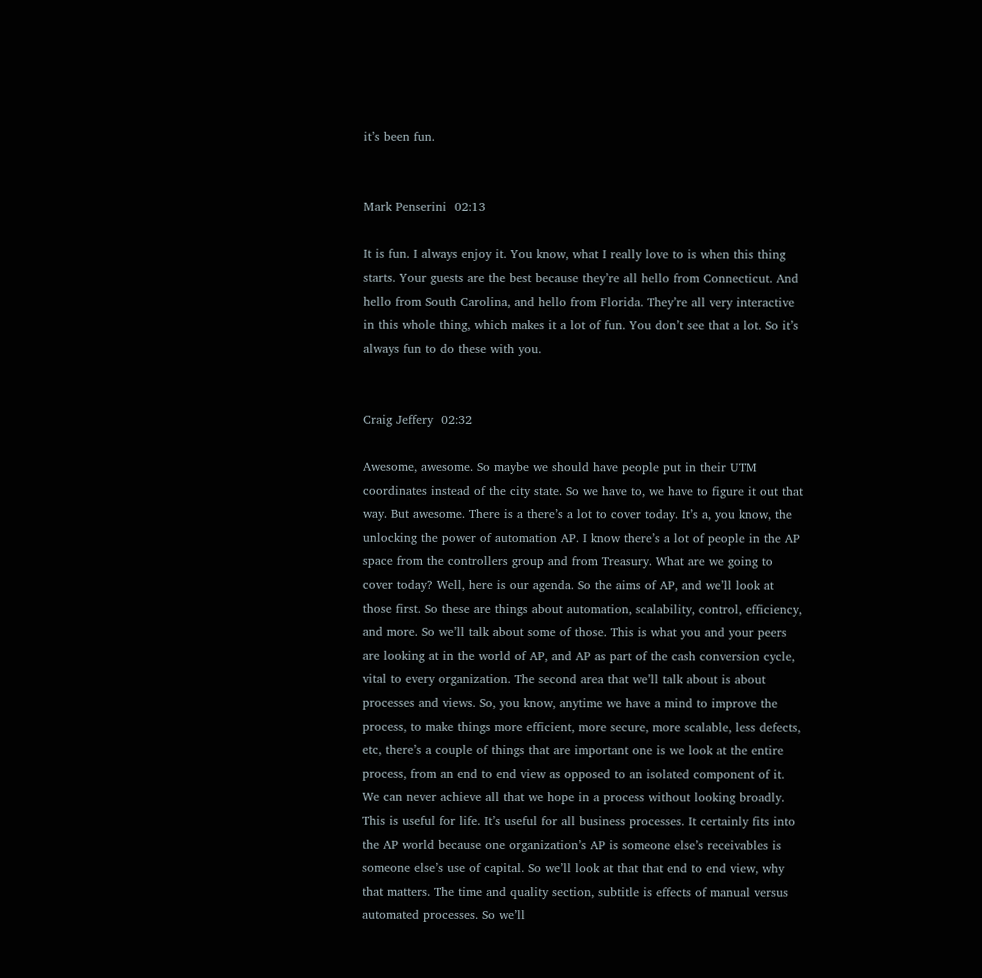it’s been fun.


Mark Penserini  02:13

It is fun. I always enjoy it. You know, what I really love to is when this thing starts. Your guests are the best because they’re all hello from Connecticut. And hello from South Carolina, and hello from Florida. They’re all very interactive in this whole thing, which makes it a lot of fun. You don’t see that a lot. So it’s always fun to do these with you.


Craig Jeffery  02:32

Awesome, awesome. So maybe we should have people put in their UTM coordinates instead of the city state. So we have to, we have to figure it out that way. But awesome. There is a there’s a lot to cover today. It’s a, you know, the unlocking the power of automation AP. I know there’s a lot of people in the AP space from the controllers group and from Treasury. What are we going to cover today? Well, here is our agenda. So the aims of AP, and we’ll look at those first. So these are things about automation, scalability, control, efficiency, and more. So we’ll talk about some of those. This is what you and your peers are looking at in the world of AP, and AP as part of the cash conversion cycle, vital to every organization. The second area that we’ll talk about is about processes and views. So, you know, anytime we have a mind to improve the process, to make things more efficient, more secure, more scalable, less defects, etc, there’s a couple of things that are important one is we look at the entire process, from an end to end view as opposed to an isolated component of it. We can never achieve all that we hope in a process without looking broadly. This is useful for life. It’s useful for all business processes. It certainly fits into the AP world because one organization’s AP is someone else’s receivables is someone else’s use of capital. So we’ll look at that that end to end view, why that matters. The time and quality section, subtitle is effects of manual versus automated processes. So we’ll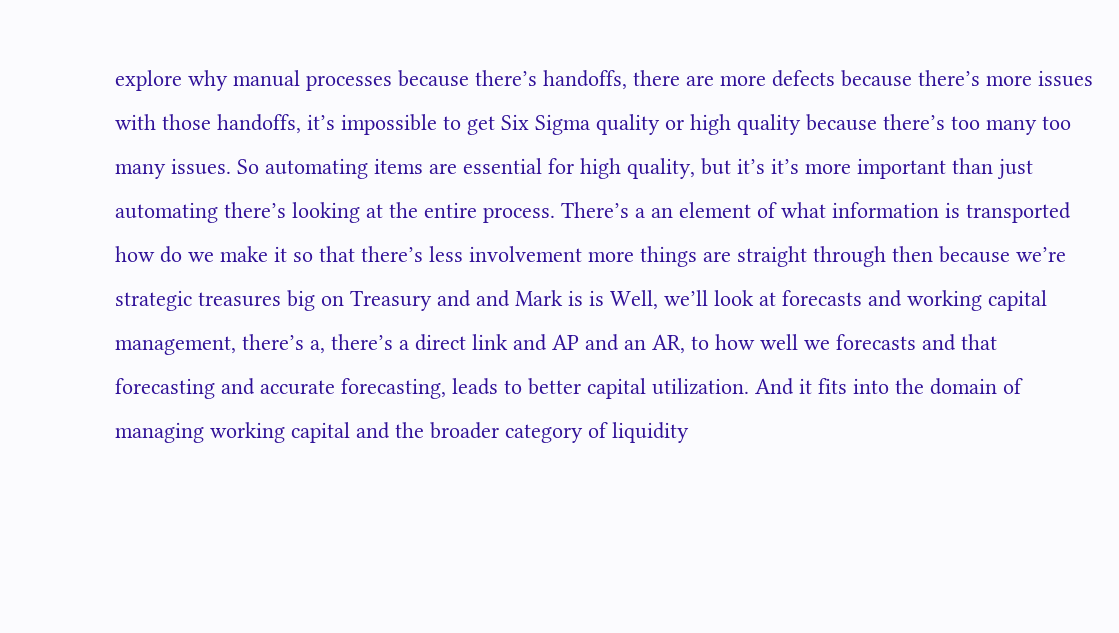explore why manual processes because there’s handoffs, there are more defects because there’s more issues with those handoffs, it’s impossible to get Six Sigma quality or high quality because there’s too many too many issues. So automating items are essential for high quality, but it’s it’s more important than just automating there’s looking at the entire process. There’s a an element of what information is transported how do we make it so that there’s less involvement more things are straight through then because we’re strategic treasures big on Treasury and and Mark is is Well, we’ll look at forecasts and working capital management, there’s a, there’s a direct link and AP and an AR, to how well we forecasts and that forecasting and accurate forecasting, leads to better capital utilization. And it fits into the domain of managing working capital and the broader category of liquidity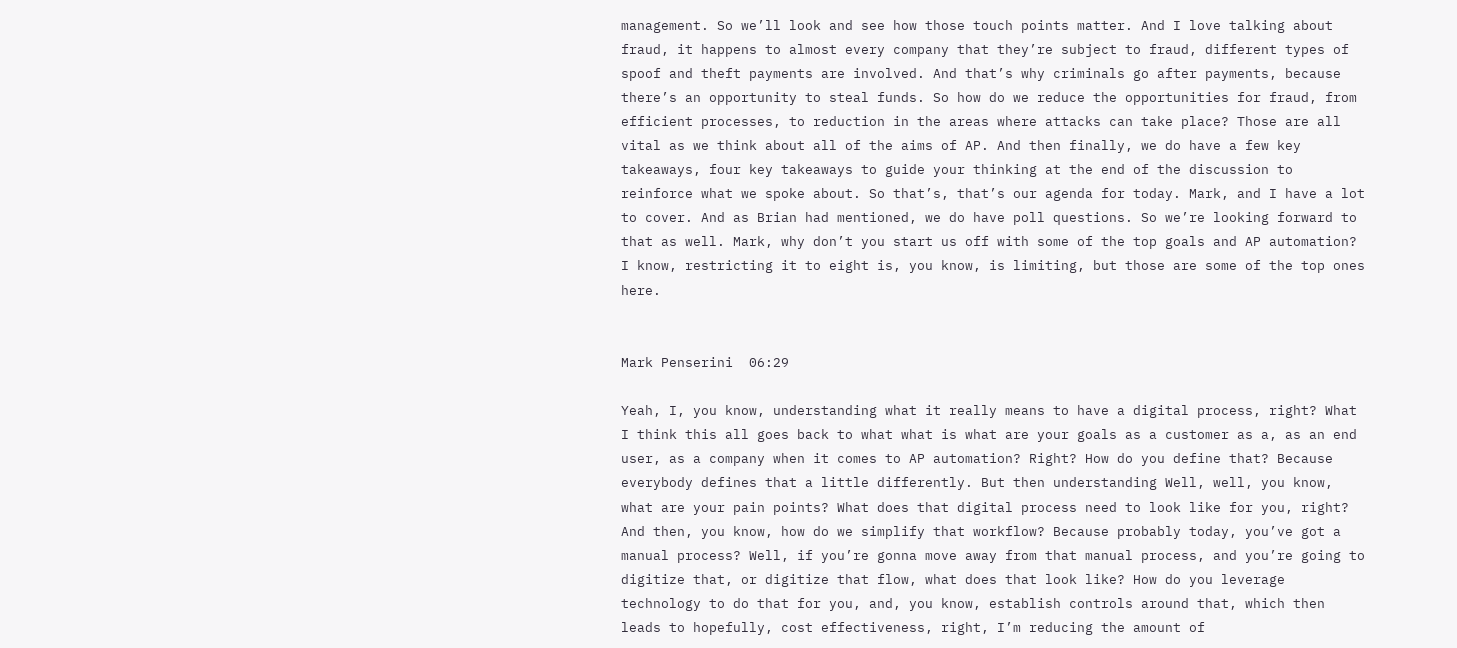management. So we’ll look and see how those touch points matter. And I love talking about fraud, it happens to almost every company that they’re subject to fraud, different types of spoof and theft payments are involved. And that’s why criminals go after payments, because there’s an opportunity to steal funds. So how do we reduce the opportunities for fraud, from efficient processes, to reduction in the areas where attacks can take place? Those are all vital as we think about all of the aims of AP. And then finally, we do have a few key takeaways, four key takeaways to guide your thinking at the end of the discussion to reinforce what we spoke about. So that’s, that’s our agenda for today. Mark, and I have a lot to cover. And as Brian had mentioned, we do have poll questions. So we’re looking forward to that as well. Mark, why don’t you start us off with some of the top goals and AP automation? I know, restricting it to eight is, you know, is limiting, but those are some of the top ones here.


Mark Penserini  06:29

Yeah, I, you know, understanding what it really means to have a digital process, right? What I think this all goes back to what what is what are your goals as a customer as a, as an end user, as a company when it comes to AP automation? Right? How do you define that? Because everybody defines that a little differently. But then understanding Well, well, you know, what are your pain points? What does that digital process need to look like for you, right? And then, you know, how do we simplify that workflow? Because probably today, you’ve got a manual process? Well, if you’re gonna move away from that manual process, and you’re going to digitize that, or digitize that flow, what does that look like? How do you leverage technology to do that for you, and, you know, establish controls around that, which then leads to hopefully, cost effectiveness, right, I’m reducing the amount of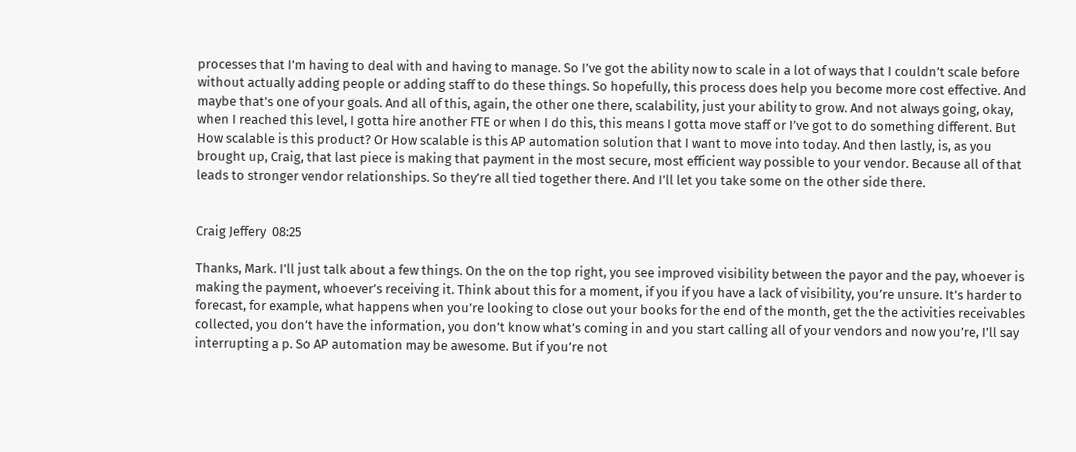processes that I’m having to deal with and having to manage. So I’ve got the ability now to scale in a lot of ways that I couldn’t scale before without actually adding people or adding staff to do these things. So hopefully, this process does help you become more cost effective. And maybe that’s one of your goals. And all of this, again, the other one there, scalability, just your ability to grow. And not always going, okay, when I reached this level, I gotta hire another FTE or when I do this, this means I gotta move staff or I’ve got to do something different. But How scalable is this product? Or How scalable is this AP automation solution that I want to move into today. And then lastly, is, as you brought up, Craig, that last piece is making that payment in the most secure, most efficient way possible to your vendor. Because all of that leads to stronger vendor relationships. So they’re all tied together there. And I’ll let you take some on the other side there.


Craig Jeffery  08:25

Thanks, Mark. I’ll just talk about a few things. On the on the top right, you see improved visibility between the payor and the pay, whoever is making the payment, whoever’s receiving it. Think about this for a moment, if you if you have a lack of visibility, you’re unsure. It’s harder to forecast, for example, what happens when you’re looking to close out your books for the end of the month, get the the activities receivables collected, you don’t have the information, you don’t know what’s coming in and you start calling all of your vendors and now you’re, I’ll say interrupting a p. So AP automation may be awesome. But if you’re not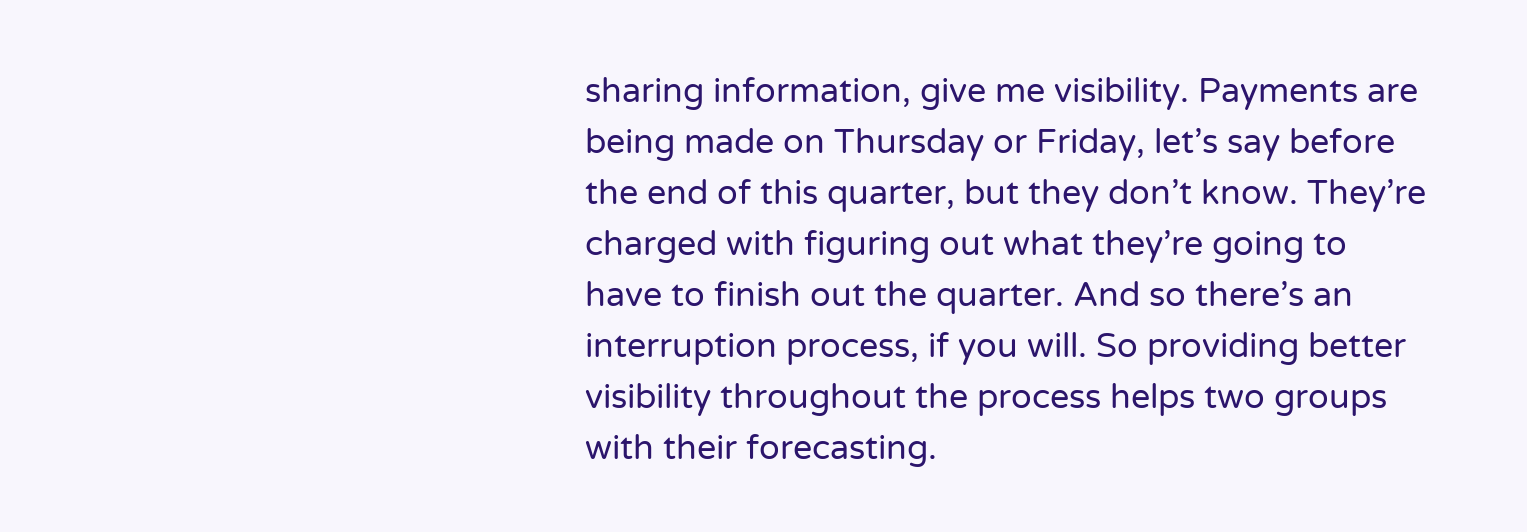sharing information, give me visibility. Payments are being made on Thursday or Friday, let’s say before the end of this quarter, but they don’t know. They’re charged with figuring out what they’re going to have to finish out the quarter. And so there’s an interruption process, if you will. So providing better visibility throughout the process helps two groups with their forecasting.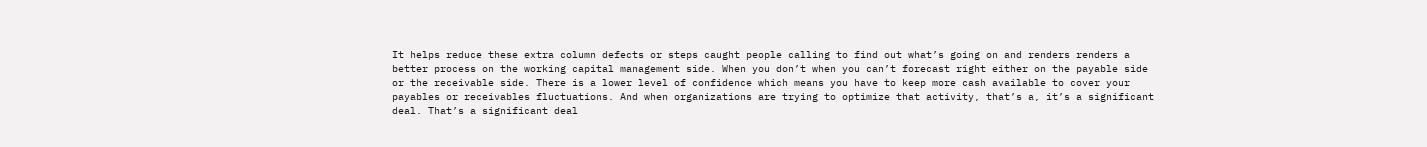It helps reduce these extra column defects or steps caught people calling to find out what’s going on and renders renders a better process on the working capital management side. When you don’t when you can’t forecast right either on the payable side or the receivable side. There is a lower level of confidence which means you have to keep more cash available to cover your payables or receivables fluctuations. And when organizations are trying to optimize that activity, that’s a, it’s a significant deal. That’s a significant deal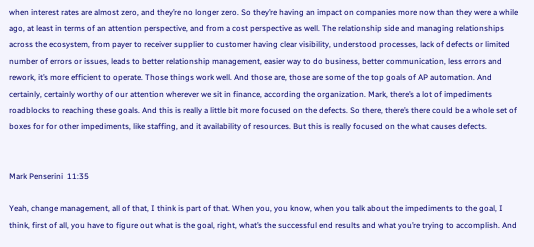when interest rates are almost zero, and they’re no longer zero. So they’re having an impact on companies more now than they were a while ago, at least in terms of an attention perspective, and from a cost perspective as well. The relationship side and managing relationships across the ecosystem, from payer to receiver supplier to customer having clear visibility, understood processes, lack of defects or limited number of errors or issues, leads to better relationship management, easier way to do business, better communication, less errors and rework, it’s more efficient to operate. Those things work well. And those are, those are some of the top goals of AP automation. And certainly, certainly worthy of our attention wherever we sit in finance, according the organization. Mark, there’s a lot of impediments roadblocks to reaching these goals. And this is really a little bit more focused on the defects. So there, there’s there could be a whole set of boxes for for other impediments, like staffing, and it availability of resources. But this is really focused on the what causes defects.


Mark Penserini  11:35

Yeah, change management, all of that, I think is part of that. When you, you know, when you talk about the impediments to the goal, I think, first of all, you have to figure out what is the goal, right, what’s the successful end results and what you’re trying to accomplish. And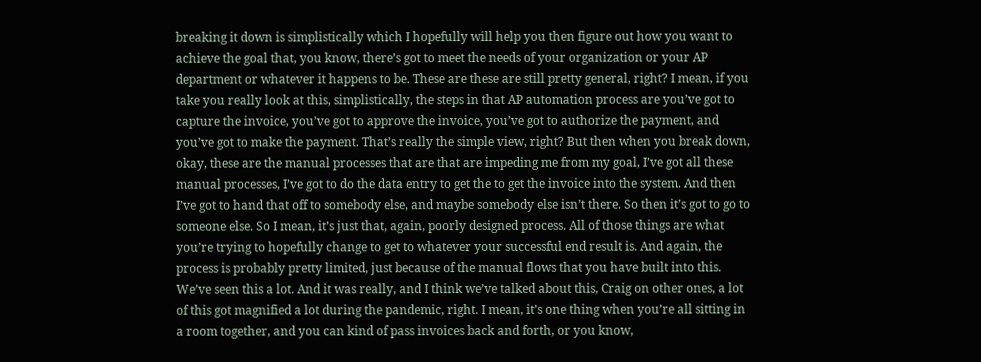breaking it down is simplistically which I hopefully will help you then figure out how you want to achieve the goal that, you know, there’s got to meet the needs of your organization or your AP department or whatever it happens to be. These are these are still pretty general, right? I mean, if you take you really look at this, simplistically, the steps in that AP automation process are you’ve got to capture the invoice, you’ve got to approve the invoice, you’ve got to authorize the payment, and you’ve got to make the payment. That’s really the simple view, right? But then when you break down, okay, these are the manual processes that are that are impeding me from my goal, I’ve got all these manual processes, I’ve got to do the data entry to get the to get the invoice into the system. And then I’ve got to hand that off to somebody else, and maybe somebody else isn’t there. So then it’s got to go to someone else. So I mean, it’s just that, again, poorly designed process. All of those things are what you’re trying to hopefully change to get to whatever your successful end result is. And again, the process is probably pretty limited, just because of the manual flows that you have built into this. We’ve seen this a lot. And it was really, and I think we’ve talked about this, Craig on other ones, a lot of this got magnified a lot during the pandemic, right. I mean, it’s one thing when you’re all sitting in a room together, and you can kind of pass invoices back and forth, or you know,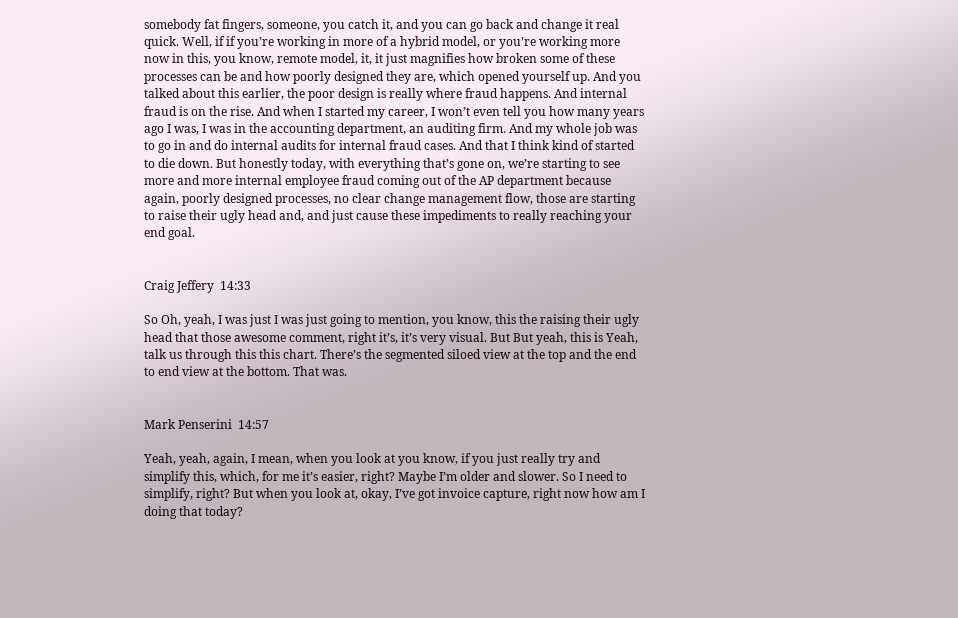somebody fat fingers, someone, you catch it, and you can go back and change it real quick. Well, if if you’re working in more of a hybrid model, or you’re working more now in this, you know, remote model, it, it just magnifies how broken some of these processes can be and how poorly designed they are, which opened yourself up. And you talked about this earlier, the poor design is really where fraud happens. And internal fraud is on the rise. And when I started my career, I won’t even tell you how many years ago I was, I was in the accounting department, an auditing firm. And my whole job was to go in and do internal audits for internal fraud cases. And that I think kind of started to die down. But honestly today, with everything that’s gone on, we’re starting to see more and more internal employee fraud coming out of the AP department because again, poorly designed processes, no clear change management flow, those are starting to raise their ugly head and, and just cause these impediments to really reaching your end goal.


Craig Jeffery  14:33

So Oh, yeah, I was just I was just going to mention, you know, this the raising their ugly head that those awesome comment, right it’s, it’s very visual. But But yeah, this is Yeah, talk us through this this chart. There’s the segmented siloed view at the top and the end to end view at the bottom. That was.


Mark Penserini  14:57

Yeah, yeah, again, I mean, when you look at you know, if you just really try and simplify this, which, for me it’s easier, right? Maybe I’m older and slower. So I need to simplify, right? But when you look at, okay, I’ve got invoice capture, right now how am I doing that today?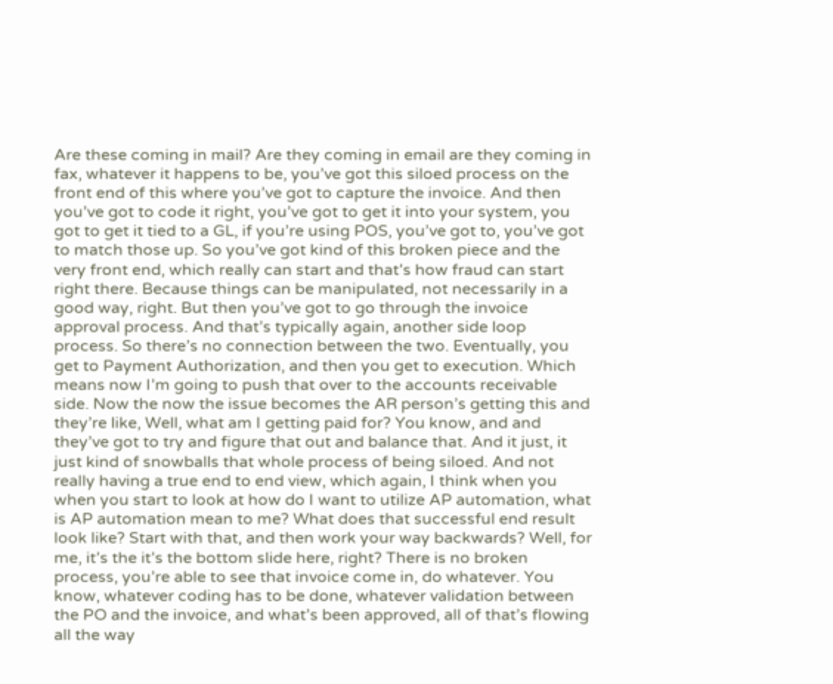Are these coming in mail? Are they coming in email are they coming in fax, whatever it happens to be, you’ve got this siloed process on the front end of this where you’ve got to capture the invoice. And then you’ve got to code it right, you’ve got to get it into your system, you got to get it tied to a GL, if you’re using POS, you’ve got to, you’ve got to match those up. So you’ve got kind of this broken piece and the very front end, which really can start and that’s how fraud can start right there. Because things can be manipulated, not necessarily in a good way, right. But then you’ve got to go through the invoice approval process. And that’s typically again, another side loop process. So there’s no connection between the two. Eventually, you get to Payment Authorization, and then you get to execution. Which means now I’m going to push that over to the accounts receivable side. Now the now the issue becomes the AR person’s getting this and they’re like, Well, what am I getting paid for? You know, and and they’ve got to try and figure that out and balance that. And it just, it just kind of snowballs that whole process of being siloed. And not really having a true end to end view, which again, I think when you when you start to look at how do I want to utilize AP automation, what is AP automation mean to me? What does that successful end result look like? Start with that, and then work your way backwards? Well, for me, it’s the it’s the bottom slide here, right? There is no broken process, you’re able to see that invoice come in, do whatever. You know, whatever coding has to be done, whatever validation between the PO and the invoice, and what’s been approved, all of that’s flowing all the way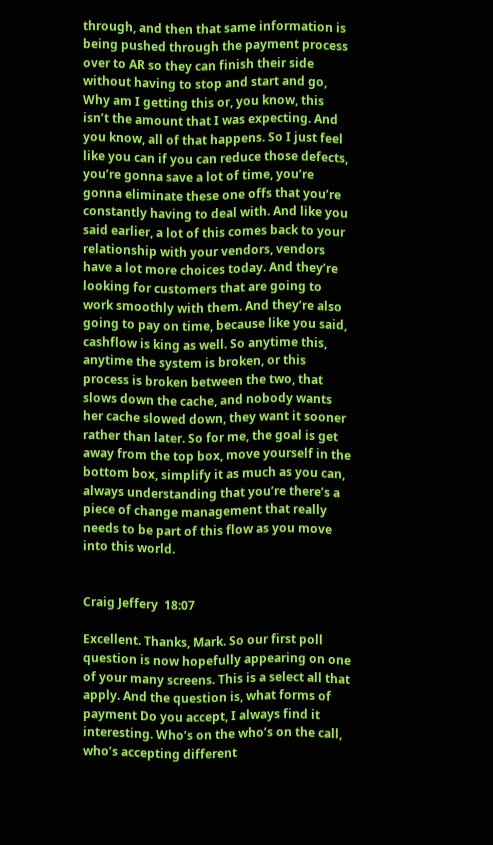through, and then that same information is being pushed through the payment process over to AR so they can finish their side without having to stop and start and go, Why am I getting this or, you know, this isn’t the amount that I was expecting. And you know, all of that happens. So I just feel like you can if you can reduce those defects, you’re gonna save a lot of time, you’re gonna eliminate these one offs that you’re constantly having to deal with. And like you said earlier, a lot of this comes back to your relationship with your vendors, vendors have a lot more choices today. And they’re looking for customers that are going to work smoothly with them. And they’re also going to pay on time, because like you said, cashflow is king as well. So anytime this, anytime the system is broken, or this process is broken between the two, that slows down the cache, and nobody wants her cache slowed down, they want it sooner rather than later. So for me, the goal is get away from the top box, move yourself in the bottom box, simplify it as much as you can, always understanding that you’re there’s a piece of change management that really needs to be part of this flow as you move into this world.


Craig Jeffery  18:07

Excellent. Thanks, Mark. So our first poll question is now hopefully appearing on one of your many screens. This is a select all that apply. And the question is, what forms of payment Do you accept, I always find it interesting. Who’s on the who’s on the call, who’s accepting different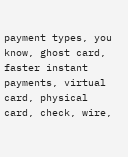payment types, you know, ghost card, faster instant payments, virtual card, physical card, check, wire,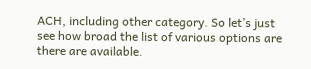ACH, including other category. So let’s just see how broad the list of various options are there are available.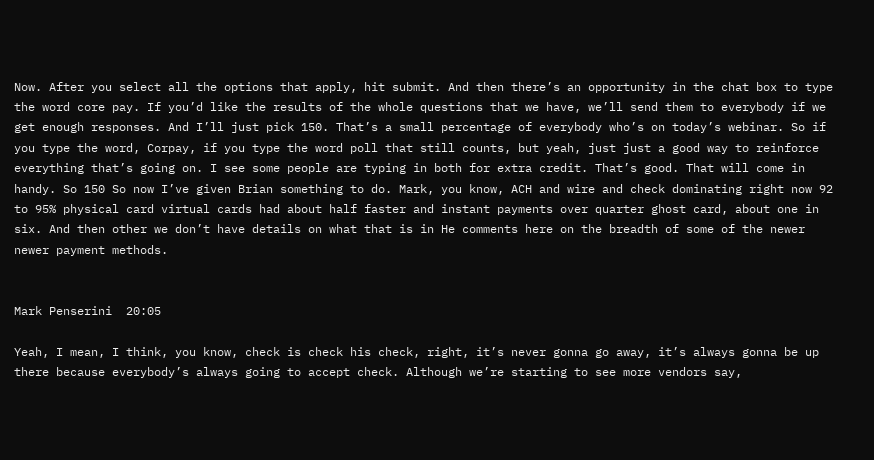Now. After you select all the options that apply, hit submit. And then there’s an opportunity in the chat box to type the word core pay. If you’d like the results of the whole questions that we have, we’ll send them to everybody if we get enough responses. And I’ll just pick 150. That’s a small percentage of everybody who’s on today’s webinar. So if you type the word, Corpay, if you type the word poll that still counts, but yeah, just just a good way to reinforce everything that’s going on. I see some people are typing in both for extra credit. That’s good. That will come in handy. So 150 So now I’ve given Brian something to do. Mark, you know, ACH and wire and check dominating right now 92 to 95% physical card virtual cards had about half faster and instant payments over quarter ghost card, about one in six. And then other we don’t have details on what that is in He comments here on the breadth of some of the newer newer payment methods.


Mark Penserini  20:05

Yeah, I mean, I think, you know, check is check his check, right, it’s never gonna go away, it’s always gonna be up there because everybody’s always going to accept check. Although we’re starting to see more vendors say,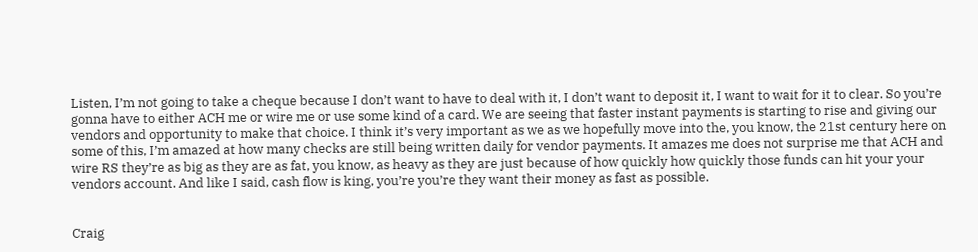Listen, I’m not going to take a cheque because I don’t want to have to deal with it, I don’t want to deposit it, I want to wait for it to clear. So you’re gonna have to either ACH me or wire me or use some kind of a card. We are seeing that faster instant payments is starting to rise and giving our vendors and opportunity to make that choice. I think it’s very important as we as we hopefully move into the, you know, the 21st century here on some of this, I’m amazed at how many checks are still being written daily for vendor payments. It amazes me does not surprise me that ACH and wire RS they’re as big as they are as fat, you know, as heavy as they are just because of how quickly how quickly those funds can hit your your vendors account. And like I said, cash flow is king, you’re you’re they want their money as fast as possible.


Craig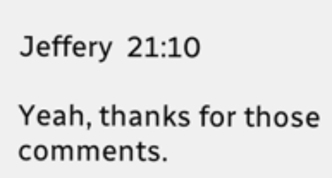Jeffery  21:10

Yeah, thanks for those comments.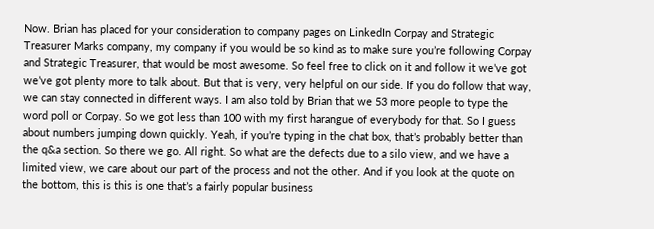Now. Brian has placed for your consideration to company pages on LinkedIn Corpay and Strategic Treasurer Marks company, my company if you would be so kind as to make sure you’re following Corpay and Strategic Treasurer, that would be most awesome. So feel free to click on it and follow it we’ve got we’ve got plenty more to talk about. But that is very, very helpful on our side. If you do follow that way, we can stay connected in different ways. I am also told by Brian that we 53 more people to type the word poll or Corpay. So we got less than 100 with my first harangue of everybody for that. So I guess about numbers jumping down quickly. Yeah, if you’re typing in the chat box, that’s probably better than the q&a section. So there we go. All right. So what are the defects due to a silo view, and we have a limited view, we care about our part of the process and not the other. And if you look at the quote on the bottom, this is this is one that’s a fairly popular business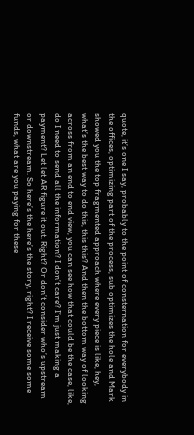quote, it’s one I say, probably to the point of consternation for everybody in the offices, optimizing part of the process, sub optimizes the hole and Mark showed you the top fragmented approach where every piece is like, hey, what’s the best way to do this, this this? And then the bottom way of looking across from an end to end view, you can see how that could be the case, like, do I need to send all the information? I don’t care? I’m just making a payment? Let let AR figure it out. Right? Or don’t consider who’s upstream or downstream. So here’s the here’s the story, right? I receive some some funds, what are you paying for these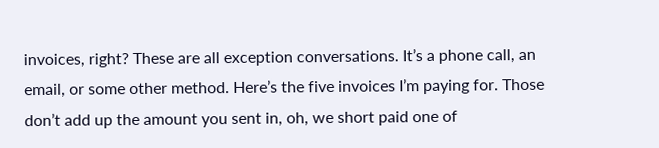invoices, right? These are all exception conversations. It’s a phone call, an email, or some other method. Here’s the five invoices I’m paying for. Those don’t add up the amount you sent in, oh, we short paid one of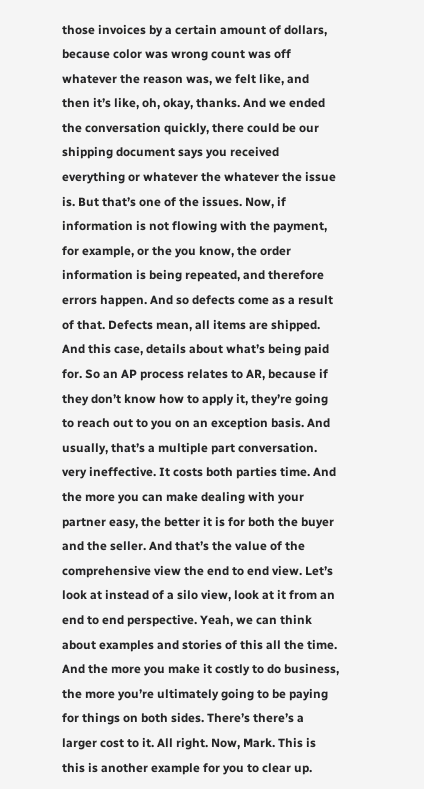those invoices by a certain amount of dollars, because color was wrong count was off whatever the reason was, we felt like, and then it’s like, oh, okay, thanks. And we ended the conversation quickly, there could be our shipping document says you received everything or whatever the whatever the issue is. But that’s one of the issues. Now, if information is not flowing with the payment, for example, or the you know, the order information is being repeated, and therefore errors happen. And so defects come as a result of that. Defects mean, all items are shipped. And this case, details about what’s being paid for. So an AP process relates to AR, because if they don’t know how to apply it, they’re going to reach out to you on an exception basis. And usually, that’s a multiple part conversation. very ineffective. It costs both parties time. And the more you can make dealing with your partner easy, the better it is for both the buyer and the seller. And that’s the value of the comprehensive view the end to end view. Let’s look at instead of a silo view, look at it from an end to end perspective. Yeah, we can think about examples and stories of this all the time. And the more you make it costly to do business, the more you’re ultimately going to be paying for things on both sides. There’s there’s a larger cost to it. All right. Now, Mark. This is this is another example for you to clear up.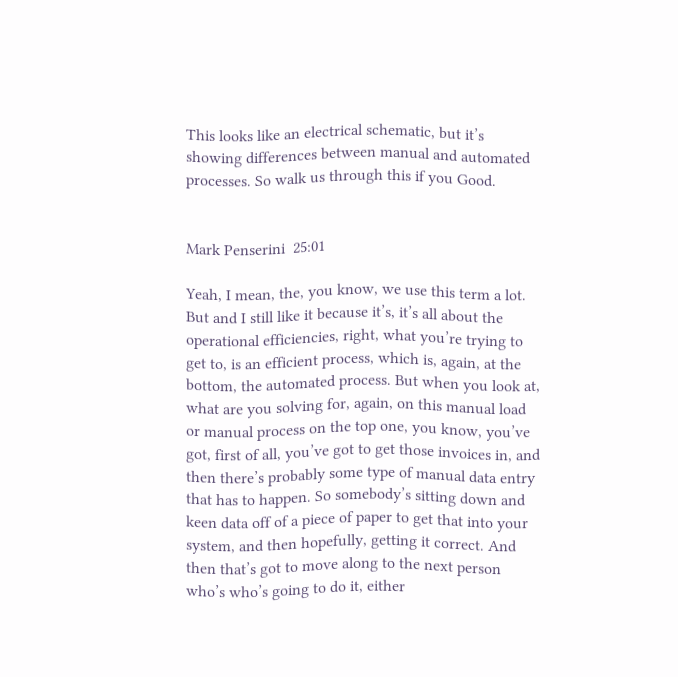This looks like an electrical schematic, but it’s showing differences between manual and automated processes. So walk us through this if you Good.


Mark Penserini  25:01

Yeah, I mean, the, you know, we use this term a lot. But and I still like it because it’s, it’s all about the operational efficiencies, right, what you’re trying to get to, is an efficient process, which is, again, at the bottom, the automated process. But when you look at, what are you solving for, again, on this manual load or manual process on the top one, you know, you’ve got, first of all, you’ve got to get those invoices in, and then there’s probably some type of manual data entry that has to happen. So somebody’s sitting down and keen data off of a piece of paper to get that into your system, and then hopefully, getting it correct. And then that’s got to move along to the next person who’s who’s going to do it, either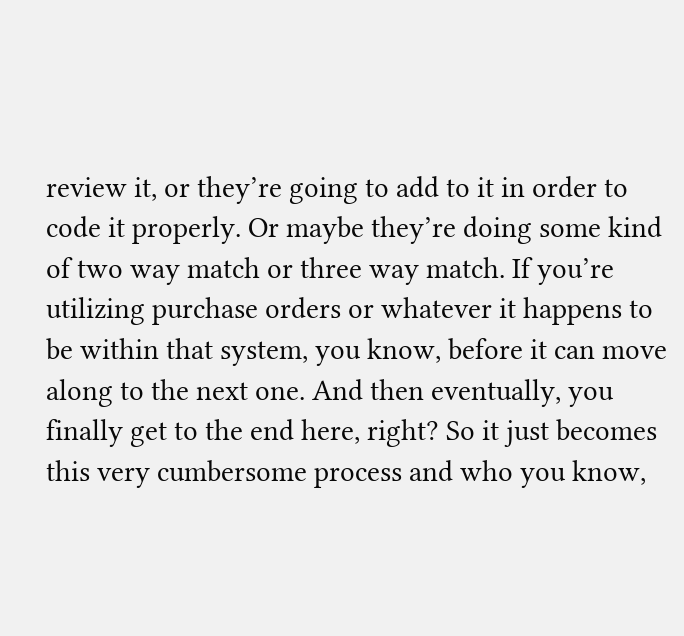review it, or they’re going to add to it in order to code it properly. Or maybe they’re doing some kind of two way match or three way match. If you’re utilizing purchase orders or whatever it happens to be within that system, you know, before it can move along to the next one. And then eventually, you finally get to the end here, right? So it just becomes this very cumbersome process and who you know,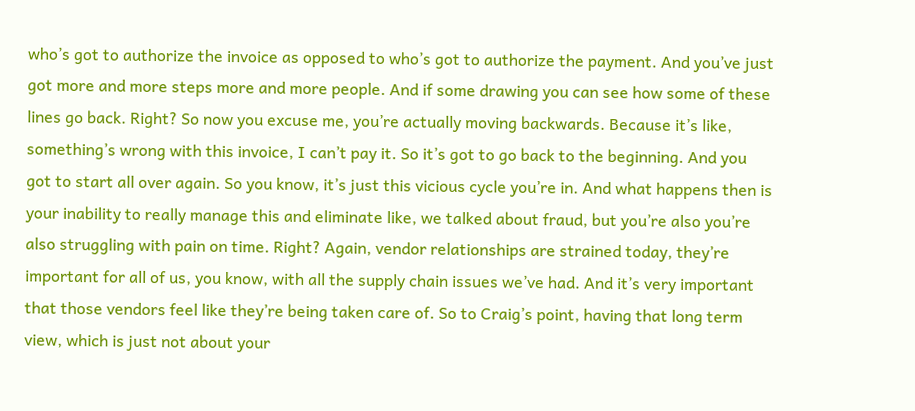who’s got to authorize the invoice as opposed to who’s got to authorize the payment. And you’ve just got more and more steps more and more people. And if some drawing you can see how some of these lines go back. Right? So now you excuse me, you’re actually moving backwards. Because it’s like, something’s wrong with this invoice, I can’t pay it. So it’s got to go back to the beginning. And you got to start all over again. So you know, it’s just this vicious cycle you’re in. And what happens then is your inability to really manage this and eliminate like, we talked about fraud, but you’re also you’re also struggling with pain on time. Right? Again, vendor relationships are strained today, they’re important for all of us, you know, with all the supply chain issues we’ve had. And it’s very important that those vendors feel like they’re being taken care of. So to Craig’s point, having that long term view, which is just not about your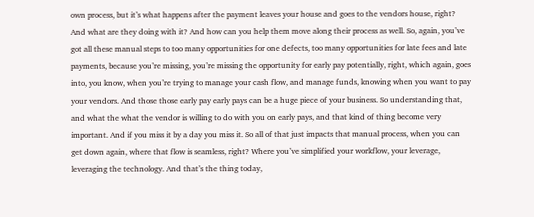own process, but it’s what happens after the payment leaves your house and goes to the vendors house, right? And what are they doing with it? And how can you help them move along their process as well. So, again, you’ve got all these manual steps to too many opportunities for one defects, too many opportunities for late fees and late payments, because you’re missing, you’re missing the opportunity for early pay potentially, right, which again, goes into, you know, when you’re trying to manage your cash flow, and manage funds, knowing when you want to pay your vendors. And those those early pay early pays can be a huge piece of your business. So understanding that, and what the what the vendor is willing to do with you on early pays, and that kind of thing become very important. And if you miss it by a day you miss it. So all of that just impacts that manual process, when you can get down again, where that flow is seamless, right? Where you’ve simplified your workflow, your leverage, leveraging the technology. And that’s the thing today,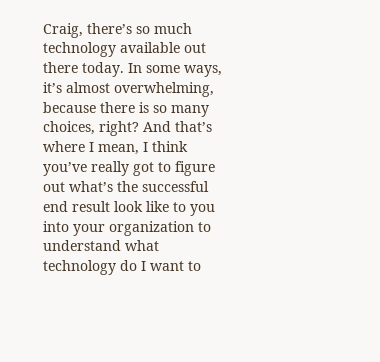Craig, there’s so much technology available out there today. In some ways, it’s almost overwhelming, because there is so many choices, right? And that’s where I mean, I think you’ve really got to figure out what’s the successful end result look like to you into your organization to understand what technology do I want to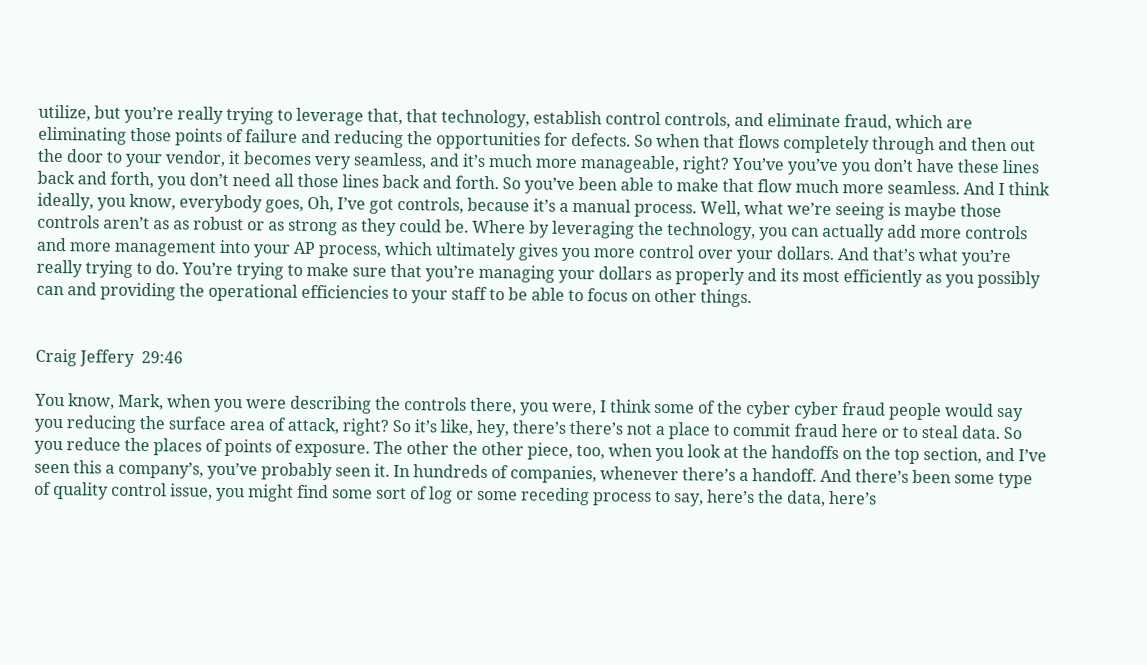utilize, but you’re really trying to leverage that, that technology, establish control controls, and eliminate fraud, which are eliminating those points of failure and reducing the opportunities for defects. So when that flows completely through and then out the door to your vendor, it becomes very seamless, and it’s much more manageable, right? You’ve you’ve you don’t have these lines back and forth, you don’t need all those lines back and forth. So you’ve been able to make that flow much more seamless. And I think ideally, you know, everybody goes, Oh, I’ve got controls, because it’s a manual process. Well, what we’re seeing is maybe those controls aren’t as as robust or as strong as they could be. Where by leveraging the technology, you can actually add more controls and more management into your AP process, which ultimately gives you more control over your dollars. And that’s what you’re really trying to do. You’re trying to make sure that you’re managing your dollars as properly and its most efficiently as you possibly can and providing the operational efficiencies to your staff to be able to focus on other things.


Craig Jeffery  29:46

You know, Mark, when you were describing the controls there, you were, I think some of the cyber cyber fraud people would say you reducing the surface area of attack, right? So it’s like, hey, there’s there’s not a place to commit fraud here or to steal data. So you reduce the places of points of exposure. The other the other piece, too, when you look at the handoffs on the top section, and I’ve seen this a company’s, you’ve probably seen it. In hundreds of companies, whenever there’s a handoff. And there’s been some type of quality control issue, you might find some sort of log or some receding process to say, here’s the data, here’s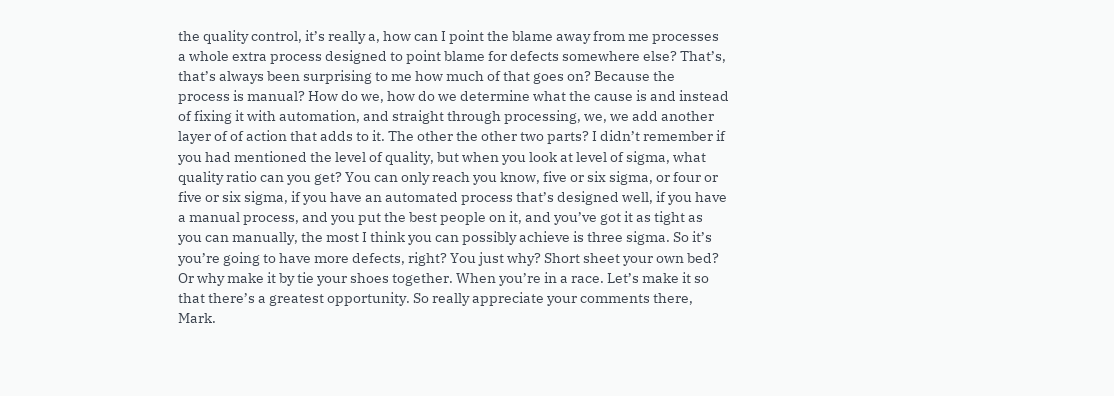the quality control, it’s really a, how can I point the blame away from me processes a whole extra process designed to point blame for defects somewhere else? That’s, that’s always been surprising to me how much of that goes on? Because the process is manual? How do we, how do we determine what the cause is and instead of fixing it with automation, and straight through processing, we, we add another layer of of action that adds to it. The other the other two parts? I didn’t remember if you had mentioned the level of quality, but when you look at level of sigma, what quality ratio can you get? You can only reach you know, five or six sigma, or four or five or six sigma, if you have an automated process that’s designed well, if you have a manual process, and you put the best people on it, and you’ve got it as tight as you can manually, the most I think you can possibly achieve is three sigma. So it’s you’re going to have more defects, right? You just why? Short sheet your own bed? Or why make it by tie your shoes together. When you’re in a race. Let’s make it so that there’s a greatest opportunity. So really appreciate your comments there, Mark.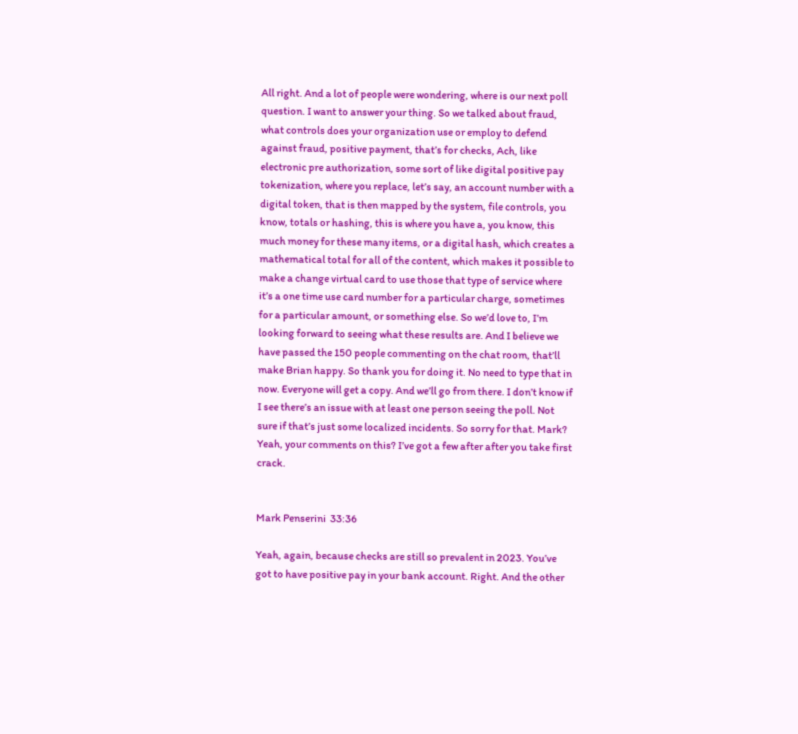All right. And a lot of people were wondering, where is our next poll question. I want to answer your thing. So we talked about fraud, what controls does your organization use or employ to defend against fraud, positive payment, that’s for checks, Ach, like electronic pre authorization, some sort of like digital positive pay tokenization, where you replace, let’s say, an account number with a digital token, that is then mapped by the system, file controls, you know, totals or hashing, this is where you have a, you know, this much money for these many items, or a digital hash, which creates a mathematical total for all of the content, which makes it possible to make a change virtual card to use those that type of service where it’s a one time use card number for a particular charge, sometimes for a particular amount, or something else. So we’d love to, I’m looking forward to seeing what these results are. And I believe we have passed the 150 people commenting on the chat room, that’ll make Brian happy. So thank you for doing it. No need to type that in now. Everyone will get a copy. And we’ll go from there. I don’t know if I see there’s an issue with at least one person seeing the poll. Not sure if that’s just some localized incidents. So sorry for that. Mark? Yeah, your comments on this? I’ve got a few after after you take first crack.


Mark Penserini  33:36

Yeah, again, because checks are still so prevalent in 2023. You’ve got to have positive pay in your bank account. Right. And the other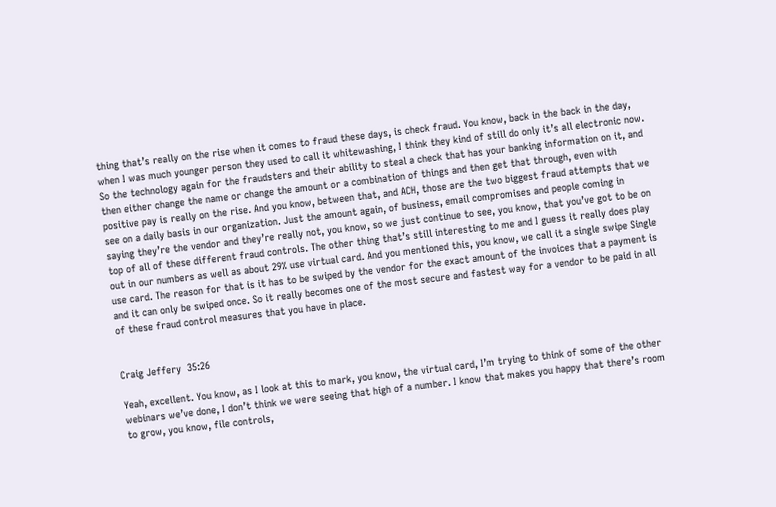thing that’s really on the rise when it comes to fraud these days, is check fraud. You know, back in the back in the day, when I was much younger person they used to call it whitewashing, I think they kind of still do only it’s all electronic now. So the technology again for the fraudsters and their ability to steal a check that has your banking information on it, and then either change the name or change the amount or a combination of things and then get that through, even with positive pay is really on the rise. And you know, between that, and ACH, those are the two biggest fraud attempts that we see on a daily basis in our organization. Just the amount again, of business, email compromises and people coming in saying they’re the vendor and they’re really not, you know, so we just continue to see, you know, that you’ve got to be on top of all of these different fraud controls. The other thing that’s still interesting to me and I guess it really does play out in our numbers as well as about 29% use virtual card. And you mentioned this, you know, we call it a single swipe Single use card. The reason for that is it has to be swiped by the vendor for the exact amount of the invoices that a payment is and it can only be swiped once. So it really becomes one of the most secure and fastest way for a vendor to be paid in all of these fraud control measures that you have in place.


Craig Jeffery  35:26

Yeah, excellent. You know, as I look at this to mark, you know, the virtual card, I’m trying to think of some of the other webinars we’ve done, I don’t think we were seeing that high of a number. I know that makes you happy that there’s room to grow, you know, file controls,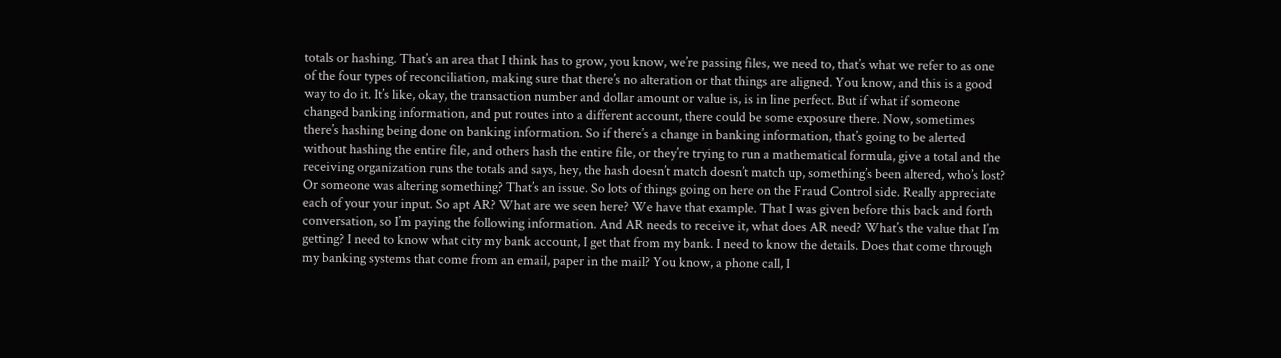totals or hashing. That’s an area that I think has to grow, you know, we’re passing files, we need to, that’s what we refer to as one of the four types of reconciliation, making sure that there’s no alteration or that things are aligned. You know, and this is a good way to do it. It’s like, okay, the transaction number and dollar amount or value is, is in line perfect. But if what if someone changed banking information, and put routes into a different account, there could be some exposure there. Now, sometimes there’s hashing being done on banking information. So if there’s a change in banking information, that’s going to be alerted without hashing the entire file, and others hash the entire file, or they’re trying to run a mathematical formula, give a total and the receiving organization runs the totals and says, hey, the hash doesn’t match doesn’t match up, something’s been altered, who’s lost? Or someone was altering something? That’s an issue. So lots of things going on here on the Fraud Control side. Really appreciate each of your your input. So apt AR? What are we seen here? We have that example. That I was given before this back and forth conversation, so I’m paying the following information. And AR needs to receive it, what does AR need? What’s the value that I’m getting? I need to know what city my bank account, I get that from my bank. I need to know the details. Does that come through my banking systems that come from an email, paper in the mail? You know, a phone call, I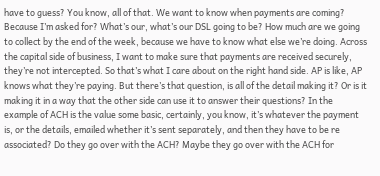have to guess? You know, all of that. We want to know when payments are coming? Because I’m asked for? What’s our, what’s our DSL going to be? How much are we going to collect by the end of the week, because we have to know what else we’re doing. Across the capital side of business, I want to make sure that payments are received securely, they’re not intercepted. So that’s what I care about on the right hand side. AP is like, AP knows what they’re paying. But there’s that question, is all of the detail making it? Or is it making it in a way that the other side can use it to answer their questions? In the example of ACH is the value some basic, certainly, you know, it’s whatever the payment is, or the details, emailed whether it’s sent separately, and then they have to be re associated? Do they go over with the ACH? Maybe they go over with the ACH for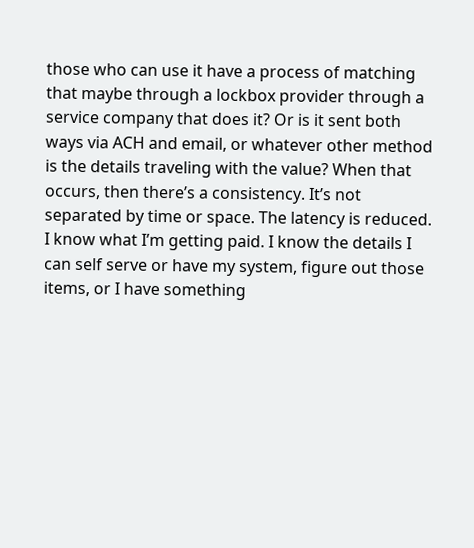those who can use it have a process of matching that maybe through a lockbox provider through a service company that does it? Or is it sent both ways via ACH and email, or whatever other method is the details traveling with the value? When that occurs, then there’s a consistency. It’s not separated by time or space. The latency is reduced. I know what I’m getting paid. I know the details I can self serve or have my system, figure out those items, or I have something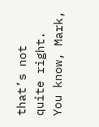that’s not quite right. You know, Mark,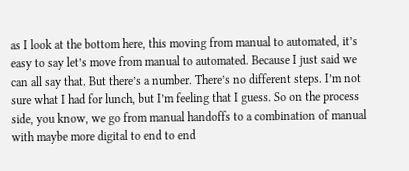as I look at the bottom here, this moving from manual to automated, it’s easy to say let’s move from manual to automated. Because I just said we can all say that. But there’s a number. There’s no different steps. I’m not sure what I had for lunch, but I’m feeling that I guess. So on the process side, you know, we go from manual handoffs to a combination of manual with maybe more digital to end to end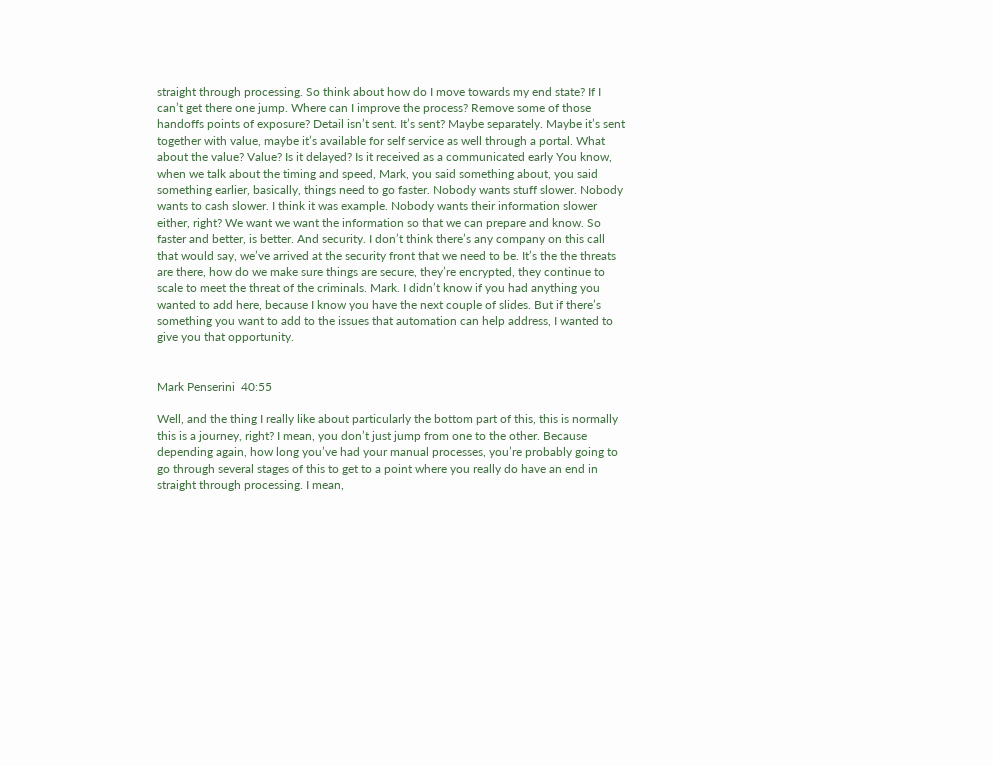straight through processing. So think about how do I move towards my end state? If I can’t get there one jump. Where can I improve the process? Remove some of those handoffs points of exposure? Detail isn’t sent. It’s sent? Maybe separately. Maybe it’s sent together with value, maybe it’s available for self service as well through a portal. What about the value? Value? Is it delayed? Is it received as a communicated early You know, when we talk about the timing and speed, Mark, you said something about, you said something earlier, basically, things need to go faster. Nobody wants stuff slower. Nobody wants to cash slower. I think it was example. Nobody wants their information slower either, right? We want we want the information so that we can prepare and know. So faster and better, is better. And security. I don’t think there’s any company on this call that would say, we’ve arrived at the security front that we need to be. It’s the the threats are there, how do we make sure things are secure, they’re encrypted, they continue to scale to meet the threat of the criminals. Mark. I didn’t know if you had anything you wanted to add here, because I know you have the next couple of slides. But if there’s something you want to add to the issues that automation can help address, I wanted to give you that opportunity.


Mark Penserini  40:55

Well, and the thing I really like about particularly the bottom part of this, this is normally this is a journey, right? I mean, you don’t just jump from one to the other. Because depending again, how long you’ve had your manual processes, you’re probably going to go through several stages of this to get to a point where you really do have an end in straight through processing. I mean,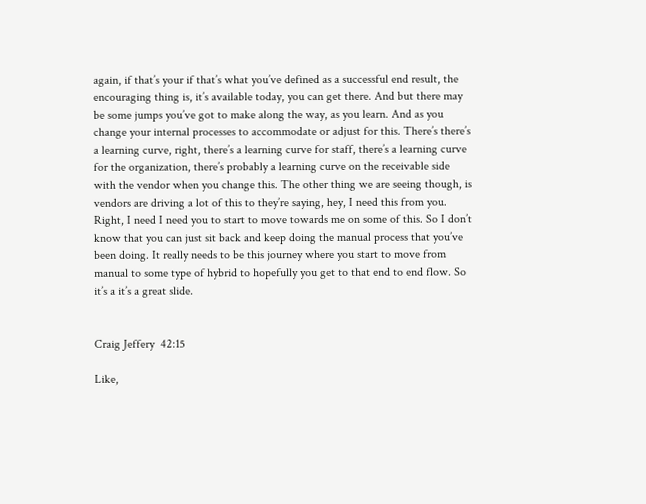again, if that’s your if that’s what you’ve defined as a successful end result, the encouraging thing is, it’s available today, you can get there. And but there may be some jumps you’ve got to make along the way, as you learn. And as you change your internal processes to accommodate or adjust for this. There’s there’s a learning curve, right, there’s a learning curve for staff, there’s a learning curve for the organization, there’s probably a learning curve on the receivable side with the vendor when you change this. The other thing we are seeing though, is vendors are driving a lot of this to they’re saying, hey, I need this from you. Right, I need I need you to start to move towards me on some of this. So I don’t know that you can just sit back and keep doing the manual process that you’ve been doing. It really needs to be this journey where you start to move from manual to some type of hybrid to hopefully you get to that end to end flow. So it’s a it’s a great slide.


Craig Jeffery  42:15

Like,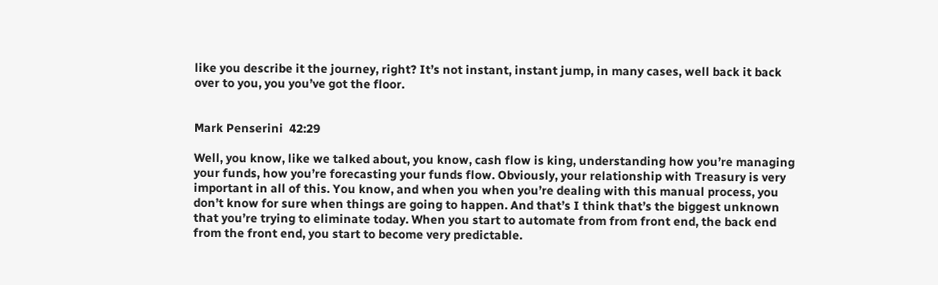like you describe it the journey, right? It’s not instant, instant jump, in many cases, well back it back over to you, you you’ve got the floor.


Mark Penserini  42:29

Well, you know, like we talked about, you know, cash flow is king, understanding how you’re managing your funds, how you’re forecasting your funds flow. Obviously, your relationship with Treasury is very important in all of this. You know, and when you when you’re dealing with this manual process, you don’t know for sure when things are going to happen. And that’s I think that’s the biggest unknown that you’re trying to eliminate today. When you start to automate from from front end, the back end from the front end, you start to become very predictable.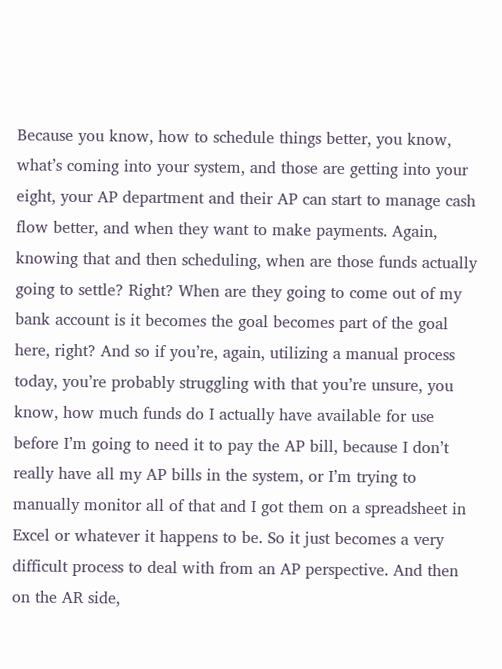Because you know, how to schedule things better, you know, what’s coming into your system, and those are getting into your eight, your AP department and their AP can start to manage cash flow better, and when they want to make payments. Again, knowing that and then scheduling, when are those funds actually going to settle? Right? When are they going to come out of my bank account is it becomes the goal becomes part of the goal here, right? And so if you’re, again, utilizing a manual process today, you’re probably struggling with that you’re unsure, you know, how much funds do I actually have available for use before I’m going to need it to pay the AP bill, because I don’t really have all my AP bills in the system, or I’m trying to manually monitor all of that and I got them on a spreadsheet in Excel or whatever it happens to be. So it just becomes a very difficult process to deal with from an AP perspective. And then on the AR side,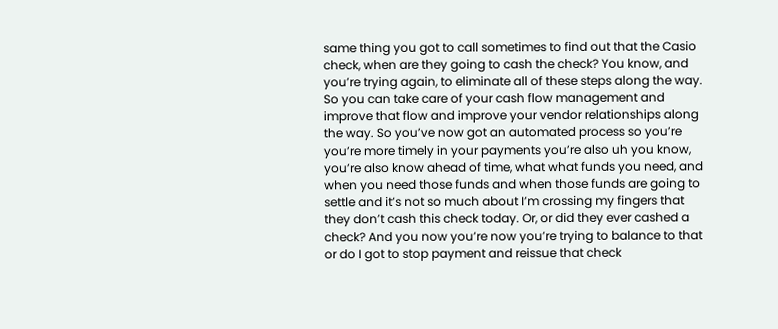same thing you got to call sometimes to find out that the Casio check, when are they going to cash the check? You know, and you’re trying again, to eliminate all of these steps along the way. So you can take care of your cash flow management and improve that flow and improve your vendor relationships along the way. So you’ve now got an automated process so you’re you’re more timely in your payments you’re also uh you know, you’re also know ahead of time, what what funds you need, and when you need those funds and when those funds are going to settle and it’s not so much about I’m crossing my fingers that they don’t cash this check today. Or, or did they ever cashed a check? And you now you’re now you’re trying to balance to that or do I got to stop payment and reissue that check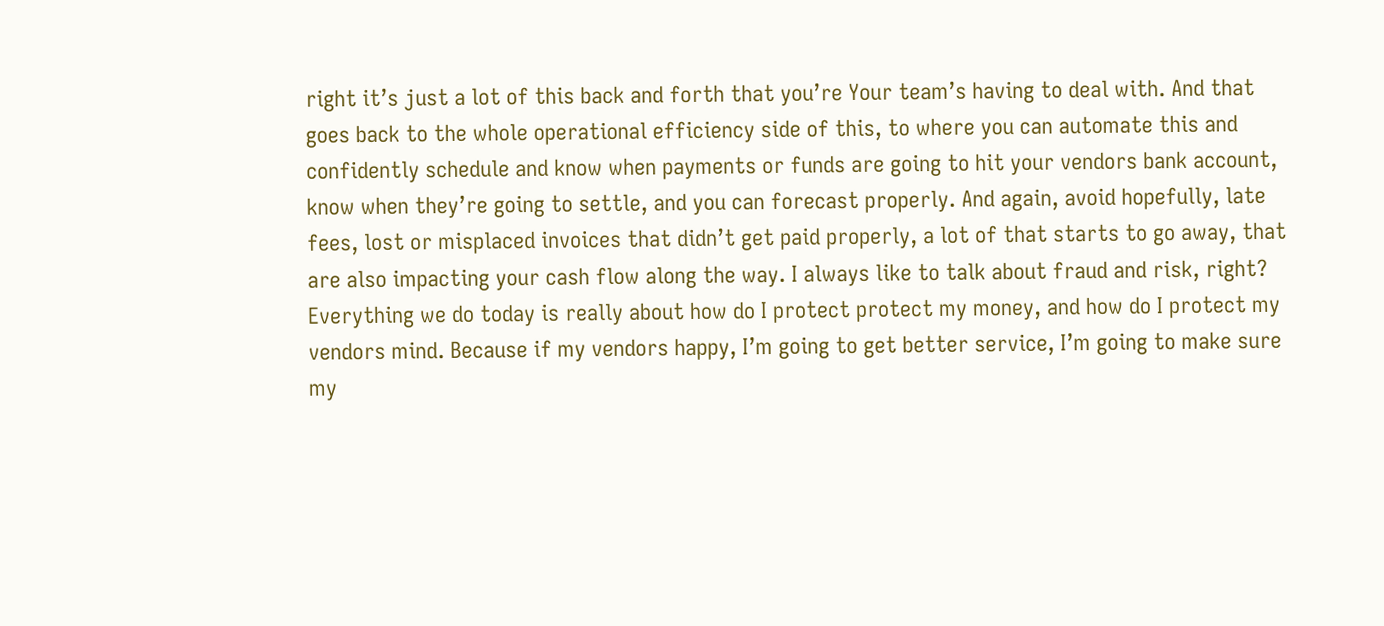right it’s just a lot of this back and forth that you’re Your team’s having to deal with. And that goes back to the whole operational efficiency side of this, to where you can automate this and confidently schedule and know when payments or funds are going to hit your vendors bank account, know when they’re going to settle, and you can forecast properly. And again, avoid hopefully, late fees, lost or misplaced invoices that didn’t get paid properly, a lot of that starts to go away, that are also impacting your cash flow along the way. I always like to talk about fraud and risk, right? Everything we do today is really about how do I protect protect my money, and how do I protect my vendors mind. Because if my vendors happy, I’m going to get better service, I’m going to make sure my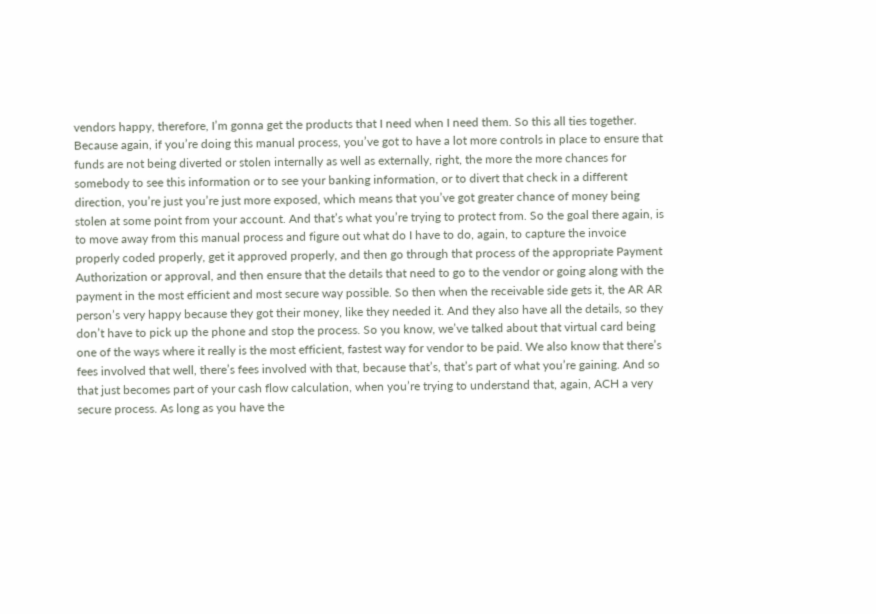vendors happy, therefore, I’m gonna get the products that I need when I need them. So this all ties together. Because again, if you’re doing this manual process, you’ve got to have a lot more controls in place to ensure that funds are not being diverted or stolen internally as well as externally, right, the more the more chances for somebody to see this information or to see your banking information, or to divert that check in a different direction, you’re just you’re just more exposed, which means that you’ve got greater chance of money being stolen at some point from your account. And that’s what you’re trying to protect from. So the goal there again, is to move away from this manual process and figure out what do I have to do, again, to capture the invoice properly coded properly, get it approved properly, and then go through that process of the appropriate Payment Authorization or approval, and then ensure that the details that need to go to the vendor or going along with the payment in the most efficient and most secure way possible. So then when the receivable side gets it, the AR AR person’s very happy because they got their money, like they needed it. And they also have all the details, so they don’t have to pick up the phone and stop the process. So you know, we’ve talked about that virtual card being one of the ways where it really is the most efficient, fastest way for vendor to be paid. We also know that there’s fees involved that well, there’s fees involved with that, because that’s, that’s part of what you’re gaining. And so that just becomes part of your cash flow calculation, when you’re trying to understand that, again, ACH a very secure process. As long as you have the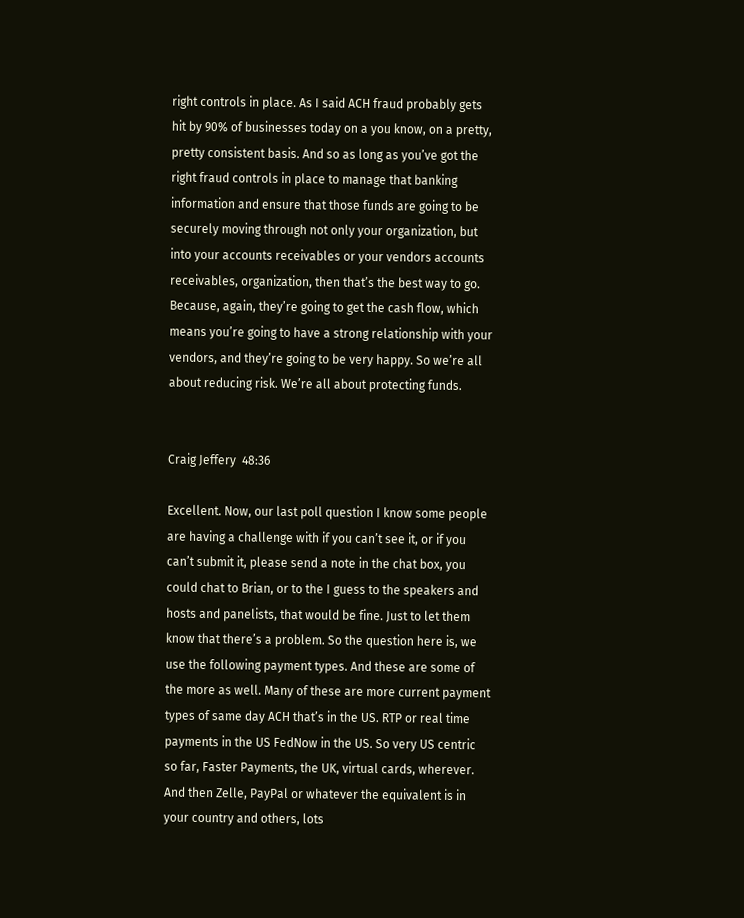right controls in place. As I said ACH fraud probably gets hit by 90% of businesses today on a you know, on a pretty, pretty consistent basis. And so as long as you’ve got the right fraud controls in place to manage that banking information and ensure that those funds are going to be securely moving through not only your organization, but into your accounts receivables or your vendors accounts receivables, organization, then that’s the best way to go. Because, again, they’re going to get the cash flow, which means you’re going to have a strong relationship with your vendors, and they’re going to be very happy. So we’re all about reducing risk. We’re all about protecting funds.


Craig Jeffery  48:36

Excellent. Now, our last poll question I know some people are having a challenge with if you can’t see it, or if you can’t submit it, please send a note in the chat box, you could chat to Brian, or to the I guess to the speakers and hosts and panelists, that would be fine. Just to let them know that there’s a problem. So the question here is, we use the following payment types. And these are some of the more as well. Many of these are more current payment types of same day ACH that’s in the US. RTP or real time payments in the US FedNow in the US. So very US centric so far, Faster Payments, the UK, virtual cards, wherever. And then Zelle, PayPal or whatever the equivalent is in your country and others, lots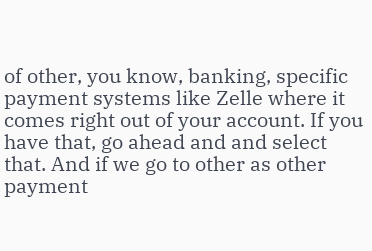of other, you know, banking, specific payment systems like Zelle where it comes right out of your account. If you have that, go ahead and and select that. And if we go to other as other payment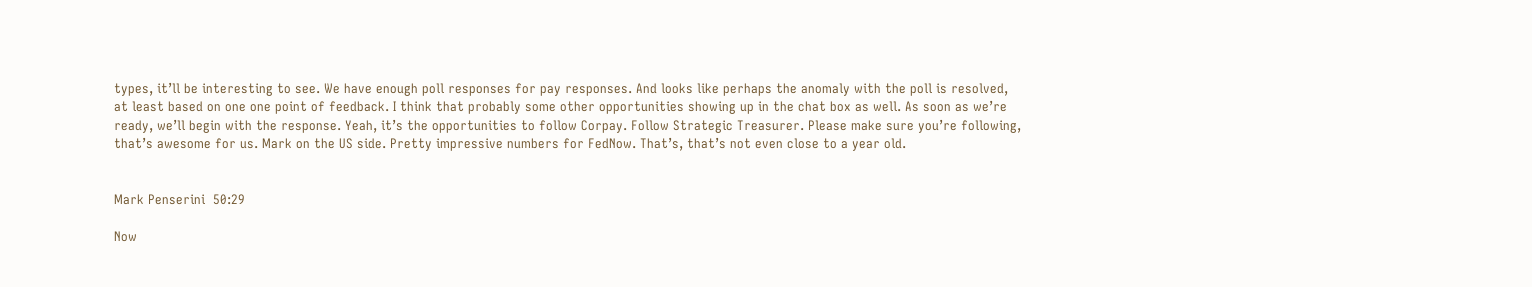types, it’ll be interesting to see. We have enough poll responses for pay responses. And looks like perhaps the anomaly with the poll is resolved, at least based on one one point of feedback. I think that probably some other opportunities showing up in the chat box as well. As soon as we’re ready, we’ll begin with the response. Yeah, it’s the opportunities to follow Corpay. Follow Strategic Treasurer. Please make sure you’re following, that’s awesome for us. Mark on the US side. Pretty impressive numbers for FedNow. That’s, that’s not even close to a year old.


Mark Penserini  50:29

Now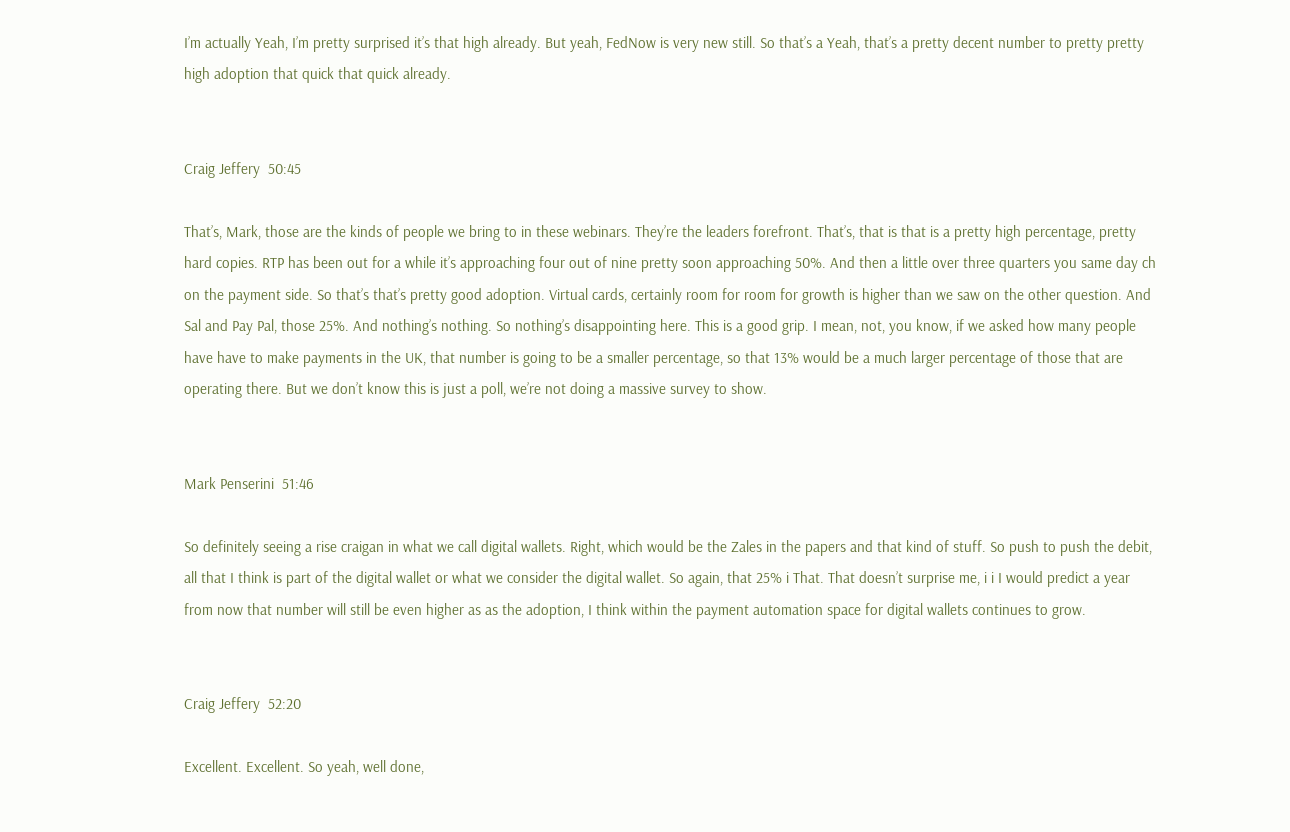I’m actually Yeah, I’m pretty surprised it’s that high already. But yeah, FedNow is very new still. So that’s a Yeah, that’s a pretty decent number to pretty pretty high adoption that quick that quick already.


Craig Jeffery  50:45

That’s, Mark, those are the kinds of people we bring to in these webinars. They’re the leaders forefront. That’s, that is that is a pretty high percentage, pretty hard copies. RTP has been out for a while it’s approaching four out of nine pretty soon approaching 50%. And then a little over three quarters you same day ch on the payment side. So that’s that’s pretty good adoption. Virtual cards, certainly room for room for growth is higher than we saw on the other question. And Sal and Pay Pal, those 25%. And nothing’s nothing. So nothing’s disappointing here. This is a good grip. I mean, not, you know, if we asked how many people have have to make payments in the UK, that number is going to be a smaller percentage, so that 13% would be a much larger percentage of those that are operating there. But we don’t know this is just a poll, we’re not doing a massive survey to show.


Mark Penserini  51:46

So definitely seeing a rise craigan in what we call digital wallets. Right, which would be the Zales in the papers and that kind of stuff. So push to push the debit, all that I think is part of the digital wallet or what we consider the digital wallet. So again, that 25% i That. That doesn’t surprise me, i i I would predict a year from now that number will still be even higher as as the adoption, I think within the payment automation space for digital wallets continues to grow.


Craig Jeffery  52:20

Excellent. Excellent. So yeah, well done,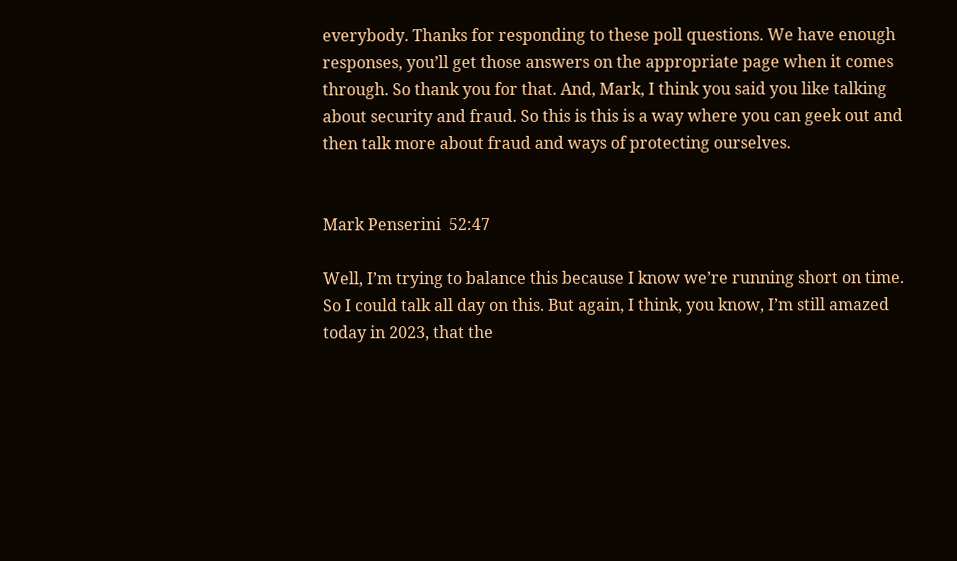everybody. Thanks for responding to these poll questions. We have enough responses, you’ll get those answers on the appropriate page when it comes through. So thank you for that. And, Mark, I think you said you like talking about security and fraud. So this is this is a way where you can geek out and then talk more about fraud and ways of protecting ourselves.


Mark Penserini  52:47

Well, I’m trying to balance this because I know we’re running short on time. So I could talk all day on this. But again, I think, you know, I’m still amazed today in 2023, that the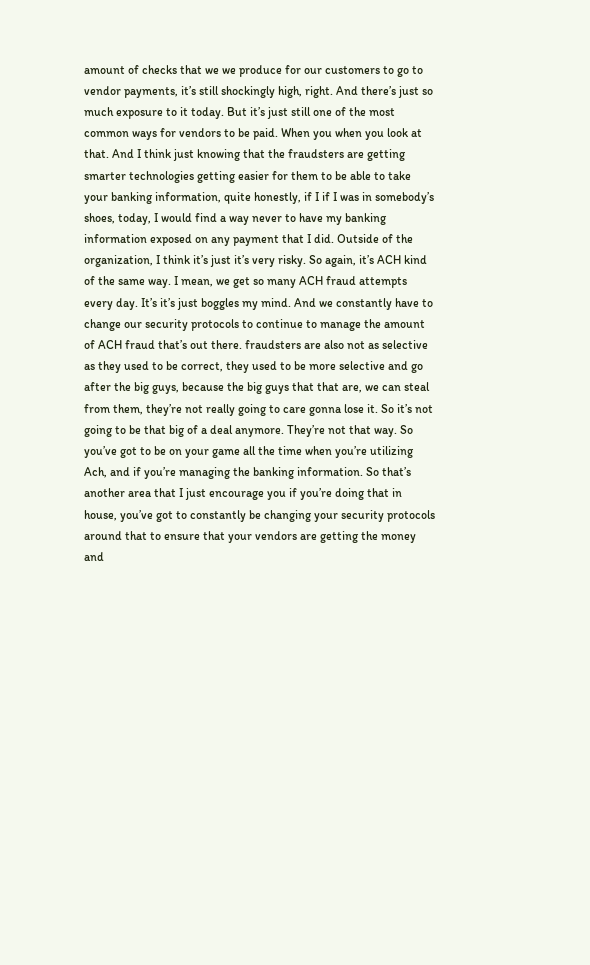amount of checks that we we produce for our customers to go to vendor payments, it’s still shockingly high, right. And there’s just so much exposure to it today. But it’s just still one of the most common ways for vendors to be paid. When you when you look at that. And I think just knowing that the fraudsters are getting smarter technologies getting easier for them to be able to take your banking information, quite honestly, if I if I was in somebody’s shoes, today, I would find a way never to have my banking information exposed on any payment that I did. Outside of the organization, I think it’s just it’s very risky. So again, it’s ACH kind of the same way. I mean, we get so many ACH fraud attempts every day. It’s it’s just boggles my mind. And we constantly have to change our security protocols to continue to manage the amount of ACH fraud that’s out there. fraudsters are also not as selective as they used to be correct, they used to be more selective and go after the big guys, because the big guys that that are, we can steal from them, they’re not really going to care gonna lose it. So it’s not going to be that big of a deal anymore. They’re not that way. So you’ve got to be on your game all the time when you’re utilizing Ach, and if you’re managing the banking information. So that’s another area that I just encourage you if you’re doing that in house, you’ve got to constantly be changing your security protocols around that to ensure that your vendors are getting the money and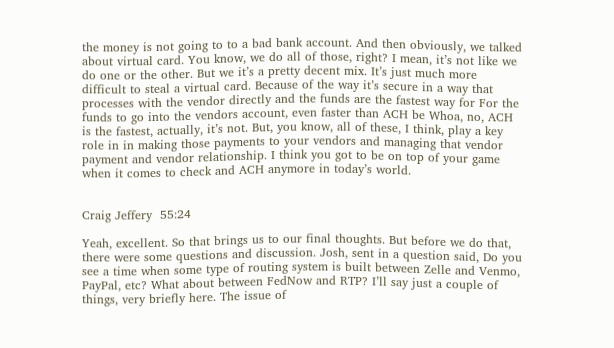the money is not going to to a bad bank account. And then obviously, we talked about virtual card. You know, we do all of those, right? I mean, it’s not like we do one or the other. But we it’s a pretty decent mix. It’s just much more difficult to steal a virtual card. Because of the way it’s secure in a way that processes with the vendor directly and the funds are the fastest way for For the funds to go into the vendors account, even faster than ACH be Whoa, no, ACH is the fastest, actually, it’s not. But, you know, all of these, I think, play a key role in in making those payments to your vendors and managing that vendor payment and vendor relationship. I think you got to be on top of your game when it comes to check and ACH anymore in today’s world.


Craig Jeffery  55:24

Yeah, excellent. So that brings us to our final thoughts. But before we do that, there were some questions and discussion. Josh, sent in a question said, Do you see a time when some type of routing system is built between Zelle and Venmo, PayPal, etc? What about between FedNow and RTP? I’ll say just a couple of things, very briefly here. The issue of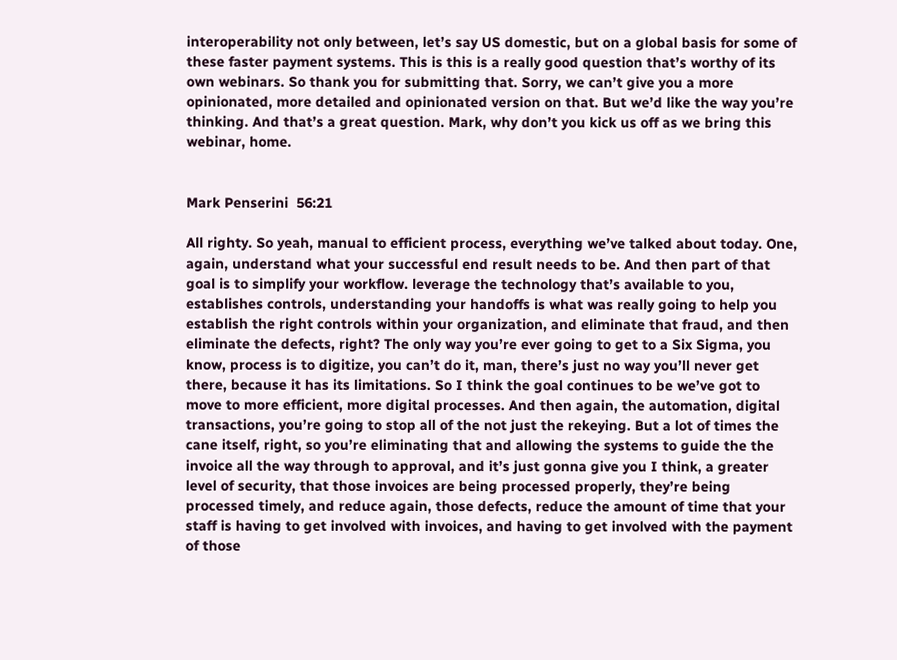interoperability not only between, let’s say US domestic, but on a global basis for some of these faster payment systems. This is this is a really good question that’s worthy of its own webinars. So thank you for submitting that. Sorry, we can’t give you a more opinionated, more detailed and opinionated version on that. But we’d like the way you’re thinking. And that’s a great question. Mark, why don’t you kick us off as we bring this webinar, home.


Mark Penserini  56:21

All righty. So yeah, manual to efficient process, everything we’ve talked about today. One, again, understand what your successful end result needs to be. And then part of that goal is to simplify your workflow. leverage the technology that’s available to you, establishes controls, understanding your handoffs is what was really going to help you establish the right controls within your organization, and eliminate that fraud, and then eliminate the defects, right? The only way you’re ever going to get to a Six Sigma, you know, process is to digitize, you can’t do it, man, there’s just no way you’ll never get there, because it has its limitations. So I think the goal continues to be we’ve got to move to more efficient, more digital processes. And then again, the automation, digital transactions, you’re going to stop all of the not just the rekeying. But a lot of times the cane itself, right, so you’re eliminating that and allowing the systems to guide the the invoice all the way through to approval, and it’s just gonna give you I think, a greater level of security, that those invoices are being processed properly, they’re being processed timely, and reduce again, those defects, reduce the amount of time that your staff is having to get involved with invoices, and having to get involved with the payment of those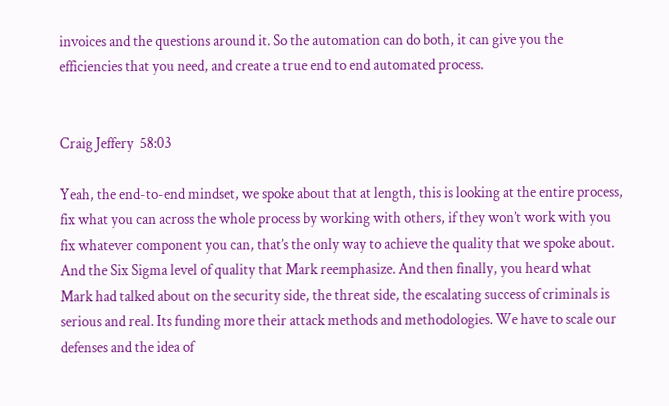invoices and the questions around it. So the automation can do both, it can give you the efficiencies that you need, and create a true end to end automated process.


Craig Jeffery  58:03

Yeah, the end-to-end mindset, we spoke about that at length, this is looking at the entire process, fix what you can across the whole process by working with others, if they won’t work with you fix whatever component you can, that’s the only way to achieve the quality that we spoke about. And the Six Sigma level of quality that Mark reemphasize. And then finally, you heard what Mark had talked about on the security side, the threat side, the escalating success of criminals is serious and real. Its funding more their attack methods and methodologies. We have to scale our defenses and the idea of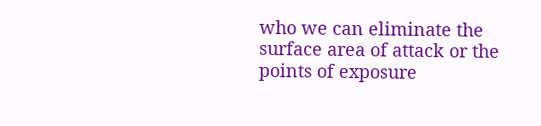who we can eliminate the surface area of attack or the points of exposure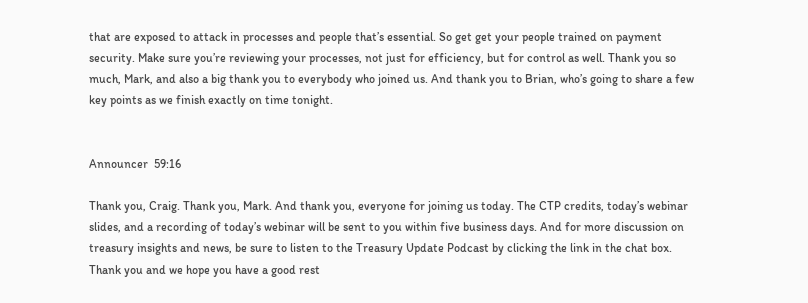that are exposed to attack in processes and people that’s essential. So get get your people trained on payment security. Make sure you’re reviewing your processes, not just for efficiency, but for control as well. Thank you so much, Mark, and also a big thank you to everybody who joined us. And thank you to Brian, who’s going to share a few key points as we finish exactly on time tonight.


Announcer  59:16

Thank you, Craig. Thank you, Mark. And thank you, everyone for joining us today. The CTP credits, today’s webinar slides, and a recording of today’s webinar will be sent to you within five business days. And for more discussion on treasury insights and news, be sure to listen to the Treasury Update Podcast by clicking the link in the chat box. Thank you and we hope you have a good rest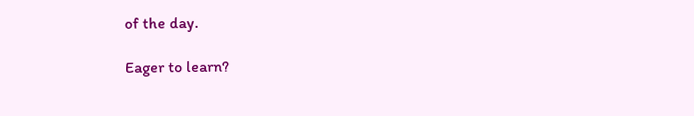of the day.

Eager to learn?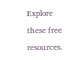Explore these free resources.